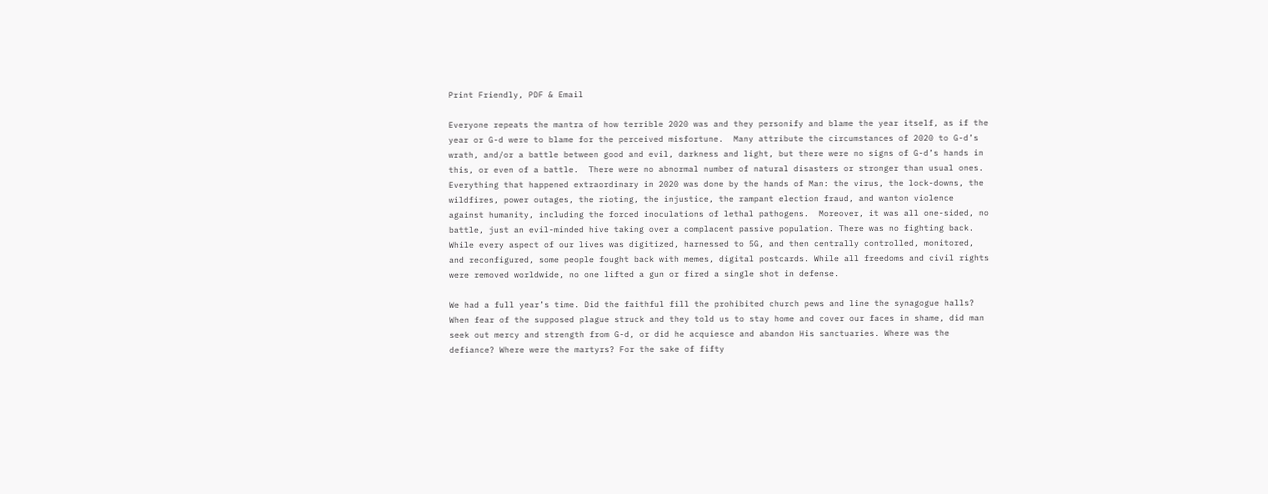Print Friendly, PDF & Email

Everyone repeats the mantra of how terrible 2020 was and they personify and blame the year itself, as if the year or G-d were to blame for the perceived misfortune.  Many attribute the circumstances of 2020 to G-d’s wrath, and/or a battle between good and evil, darkness and light, but there were no signs of G-d’s hands in this, or even of a battle.  There were no abnormal number of natural disasters or stronger than usual ones. Everything that happened extraordinary in 2020 was done by the hands of Man: the virus, the lock-downs, the wildfires, power outages, the rioting, the injustice, the rampant election fraud, and wanton violence against humanity, including the forced inoculations of lethal pathogens.  Moreover, it was all one-sided, no battle, just an evil-minded hive taking over a complacent passive population. There was no fighting back. While every aspect of our lives was digitized, harnessed to 5G, and then centrally controlled, monitored, and reconfigured, some people fought back with memes, digital postcards. While all freedoms and civil rights were removed worldwide, no one lifted a gun or fired a single shot in defense.

We had a full year’s time. Did the faithful fill the prohibited church pews and line the synagogue halls? When fear of the supposed plague struck and they told us to stay home and cover our faces in shame, did man seek out mercy and strength from G-d, or did he acquiesce and abandon His sanctuaries. Where was the defiance? Where were the martyrs? For the sake of fifty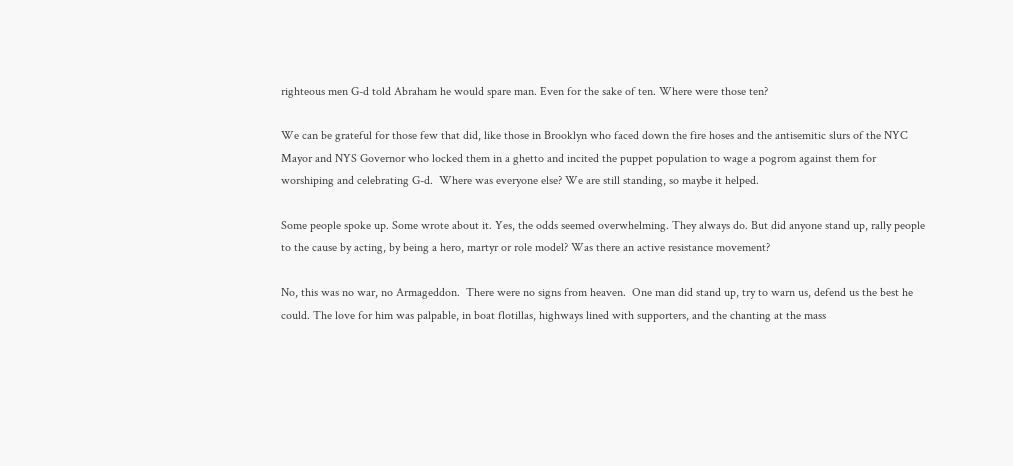righteous men G-d told Abraham he would spare man. Even for the sake of ten. Where were those ten?

We can be grateful for those few that did, like those in Brooklyn who faced down the fire hoses and the antisemitic slurs of the NYC Mayor and NYS Governor who locked them in a ghetto and incited the puppet population to wage a pogrom against them for worshiping and celebrating G-d.  Where was everyone else? We are still standing, so maybe it helped.

Some people spoke up. Some wrote about it. Yes, the odds seemed overwhelming. They always do. But did anyone stand up, rally people to the cause by acting, by being a hero, martyr or role model? Was there an active resistance movement?

No, this was no war, no Armageddon.  There were no signs from heaven.  One man did stand up, try to warn us, defend us the best he could. The love for him was palpable, in boat flotillas, highways lined with supporters, and the chanting at the mass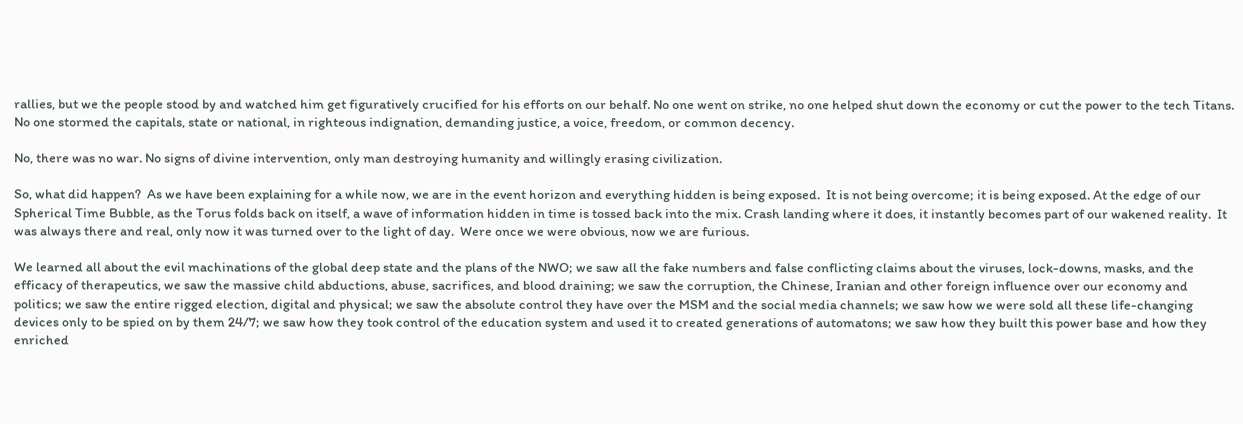rallies, but we the people stood by and watched him get figuratively crucified for his efforts on our behalf. No one went on strike, no one helped shut down the economy or cut the power to the tech Titans. No one stormed the capitals, state or national, in righteous indignation, demanding justice, a voice, freedom, or common decency.

No, there was no war. No signs of divine intervention, only man destroying humanity and willingly erasing civilization.

So, what did happen?  As we have been explaining for a while now, we are in the event horizon and everything hidden is being exposed.  It is not being overcome; it is being exposed. At the edge of our Spherical Time Bubble, as the Torus folds back on itself, a wave of information hidden in time is tossed back into the mix. Crash landing where it does, it instantly becomes part of our wakened reality.  It was always there and real, only now it was turned over to the light of day.  Were once we were obvious, now we are furious.

We learned all about the evil machinations of the global deep state and the plans of the NWO; we saw all the fake numbers and false conflicting claims about the viruses, lock-downs, masks, and the efficacy of therapeutics, we saw the massive child abductions, abuse, sacrifices, and blood draining; we saw the corruption, the Chinese, Iranian and other foreign influence over our economy and politics; we saw the entire rigged election, digital and physical; we saw the absolute control they have over the MSM and the social media channels; we saw how we were sold all these life-changing devices only to be spied on by them 24/7; we saw how they took control of the education system and used it to created generations of automatons; we saw how they built this power base and how they enriched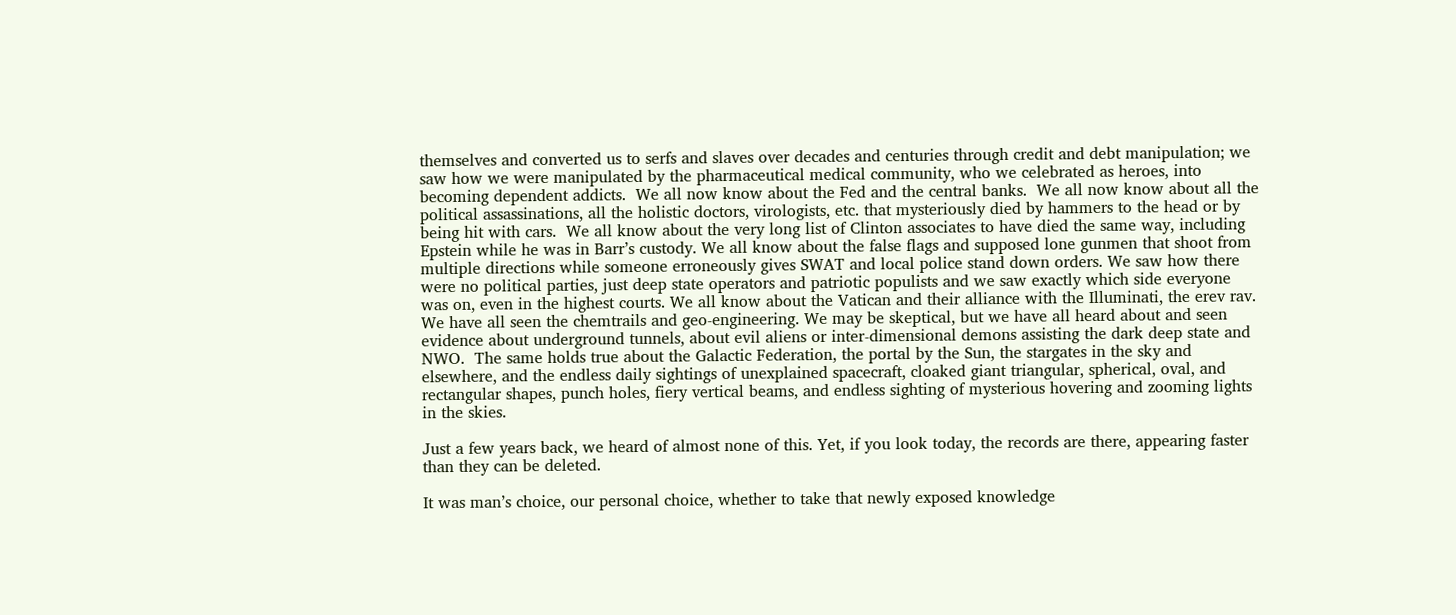themselves and converted us to serfs and slaves over decades and centuries through credit and debt manipulation; we saw how we were manipulated by the pharmaceutical medical community, who we celebrated as heroes, into becoming dependent addicts.  We all now know about the Fed and the central banks.  We all now know about all the political assassinations, all the holistic doctors, virologists, etc. that mysteriously died by hammers to the head or by being hit with cars.  We all know about the very long list of Clinton associates to have died the same way, including Epstein while he was in Barr’s custody. We all know about the false flags and supposed lone gunmen that shoot from multiple directions while someone erroneously gives SWAT and local police stand down orders. We saw how there were no political parties, just deep state operators and patriotic populists and we saw exactly which side everyone was on, even in the highest courts. We all know about the Vatican and their alliance with the Illuminati, the erev rav. We have all seen the chemtrails and geo-engineering. We may be skeptical, but we have all heard about and seen evidence about underground tunnels, about evil aliens or inter-dimensional demons assisting the dark deep state and NWO.  The same holds true about the Galactic Federation, the portal by the Sun, the stargates in the sky and elsewhere, and the endless daily sightings of unexplained spacecraft, cloaked giant triangular, spherical, oval, and rectangular shapes, punch holes, fiery vertical beams, and endless sighting of mysterious hovering and zooming lights in the skies.

Just a few years back, we heard of almost none of this. Yet, if you look today, the records are there, appearing faster than they can be deleted.

It was man’s choice, our personal choice, whether to take that newly exposed knowledge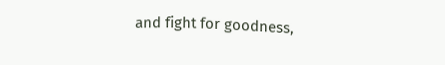and fight for goodness,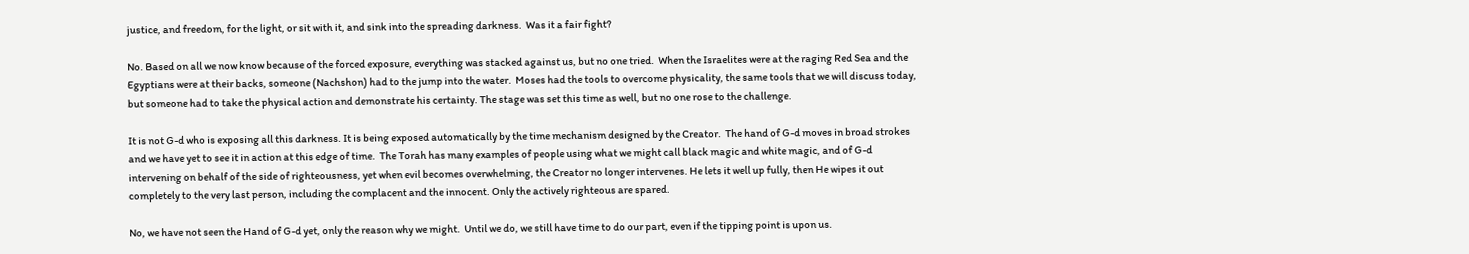justice, and freedom, for the light, or sit with it, and sink into the spreading darkness.  Was it a fair fight?

No. Based on all we now know because of the forced exposure, everything was stacked against us, but no one tried.  When the Israelites were at the raging Red Sea and the Egyptians were at their backs, someone (Nachshon) had to the jump into the water.  Moses had the tools to overcome physicality, the same tools that we will discuss today, but someone had to take the physical action and demonstrate his certainty. The stage was set this time as well, but no one rose to the challenge.

It is not G-d who is exposing all this darkness. It is being exposed automatically by the time mechanism designed by the Creator.  The hand of G-d moves in broad strokes and we have yet to see it in action at this edge of time.  The Torah has many examples of people using what we might call black magic and white magic, and of G-d intervening on behalf of the side of righteousness, yet when evil becomes overwhelming, the Creator no longer intervenes. He lets it well up fully, then He wipes it out completely to the very last person, including the complacent and the innocent. Only the actively righteous are spared.

No, we have not seen the Hand of G-d yet, only the reason why we might.  Until we do, we still have time to do our part, even if the tipping point is upon us.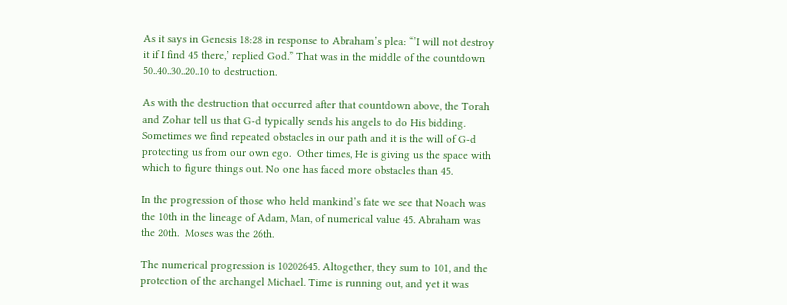As it says in Genesis 18:28 in response to Abraham’s plea: “’I will not destroy it if I find 45 there,’ replied God.” That was in the middle of the countdown 50..40..30..20..10 to destruction.

As with the destruction that occurred after that countdown above, the Torah and Zohar tell us that G-d typically sends his angels to do His bidding. Sometimes we find repeated obstacles in our path and it is the will of G-d protecting us from our own ego.  Other times, He is giving us the space with which to figure things out. No one has faced more obstacles than 45.

In the progression of those who held mankind’s fate we see that Noach was the 10th in the lineage of Adam, Man, of numerical value 45. Abraham was the 20th.  Moses was the 26th.

The numerical progression is 10202645. Altogether, they sum to 101, and the protection of the archangel Michael. Time is running out, and yet it was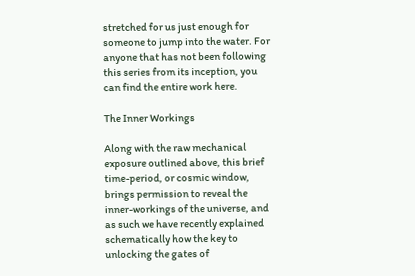stretched for us just enough for someone to jump into the water. For anyone that has not been following this series from its inception, you can find the entire work here.

The Inner Workings

Along with the raw mechanical exposure outlined above, this brief time-period, or cosmic window, brings permission to reveal the inner-workings of the universe, and as such we have recently explained schematically how the key to unlocking the gates of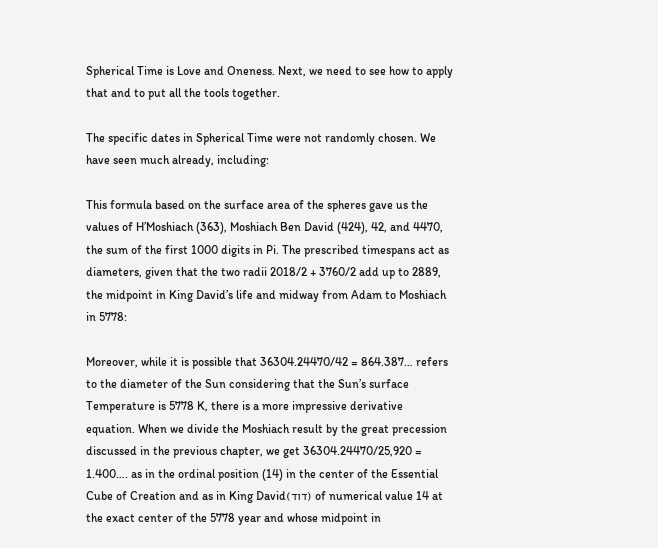Spherical Time is Love and Oneness. Next, we need to see how to apply that and to put all the tools together.

The specific dates in Spherical Time were not randomly chosen. We have seen much already, including:

This formula based on the surface area of the spheres gave us the values of H’Moshiach (363), Moshiach Ben David (424), 42, and 4470, the sum of the first 1000 digits in Pi. The prescribed timespans act as diameters, given that the two radii 2018/2 + 3760/2 add up to 2889, the midpoint in King David’s life and midway from Adam to Moshiach in 5778:

Moreover, while it is possible that 36304.24470/42 = 864.387… refers to the diameter of the Sun considering that the Sun’s surface Temperature is 5778 K, there is a more impressive derivative equation. When we divide the Moshiach result by the great precession discussed in the previous chapter, we get 36304.24470/25,920 = 1.400…. as in the ordinal position (14) in the center of the Essential Cube of Creation and as in King David(דוד) of numerical value 14 at the exact center of the 5778 year and whose midpoint in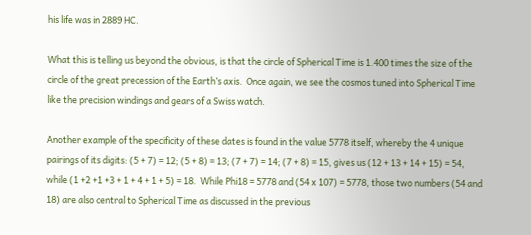his life was in 2889 HC.

What this is telling us beyond the obvious, is that the circle of Spherical Time is 1.400 times the size of the circle of the great precession of the Earth’s axis.  Once again, we see the cosmos tuned into Spherical Time like the precision windings and gears of a Swiss watch.

Another example of the specificity of these dates is found in the value 5778 itself, whereby the 4 unique pairings of its digits: (5 + 7) = 12; (5 + 8) = 13; (7 + 7) = 14; (7 + 8) = 15, gives us (12 + 13 + 14 + 15) = 54, while (1 +2 +1 +3 + 1 + 4 + 1 + 5) = 18.  While Phi18 = 5778 and (54 x 107) = 5778, those two numbers (54 and 18) are also central to Spherical Time as discussed in the previous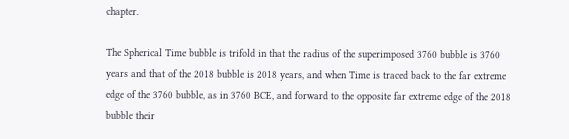chapter.

The Spherical Time bubble is trifold in that the radius of the superimposed 3760 bubble is 3760 years and that of the 2018 bubble is 2018 years, and when Time is traced back to the far extreme edge of the 3760 bubble, as in 3760 BCE, and forward to the opposite far extreme edge of the 2018 bubble their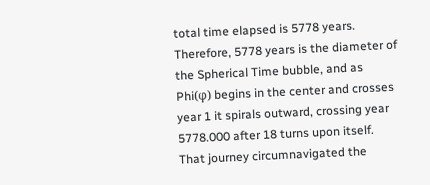total time elapsed is 5778 years.  Therefore, 5778 years is the diameter of the Spherical Time bubble, and as Phi(φ) begins in the center and crosses year 1 it spirals outward, crossing year 5778.000 after 18 turns upon itself.  That journey circumnavigated the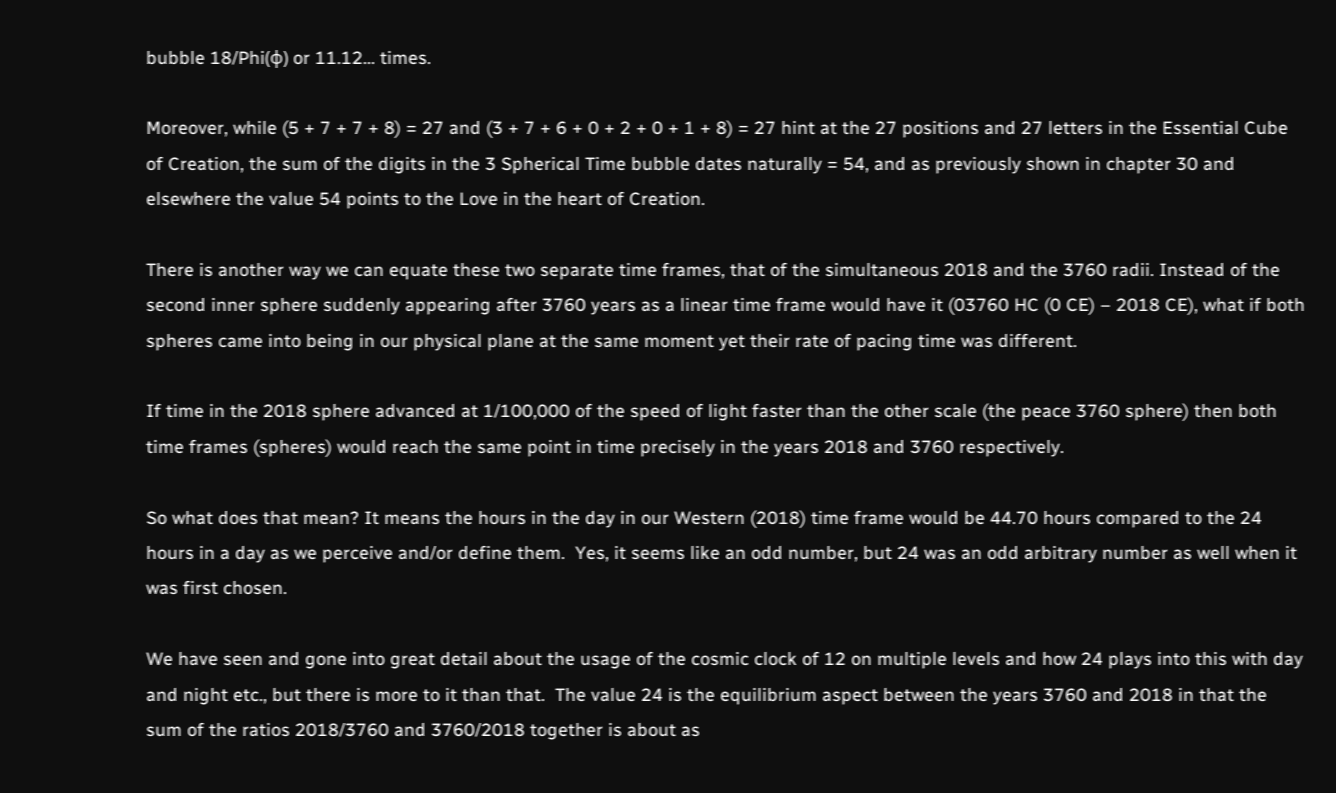bubble 18/Phi(φ) or 11.12… times.

Moreover, while (5 + 7 + 7 + 8) = 27 and (3 + 7 + 6 + 0 + 2 + 0 + 1 + 8) = 27 hint at the 27 positions and 27 letters in the Essential Cube of Creation, the sum of the digits in the 3 Spherical Time bubble dates naturally = 54, and as previously shown in chapter 30 and elsewhere the value 54 points to the Love in the heart of Creation.

There is another way we can equate these two separate time frames, that of the simultaneous 2018 and the 3760 radii. Instead of the second inner sphere suddenly appearing after 3760 years as a linear time frame would have it (03760 HC (0 CE) – 2018 CE), what if both spheres came into being in our physical plane at the same moment yet their rate of pacing time was different.

If time in the 2018 sphere advanced at 1/100,000 of the speed of light faster than the other scale (the peace 3760 sphere) then both time frames (spheres) would reach the same point in time precisely in the years 2018 and 3760 respectively.

So what does that mean? It means the hours in the day in our Western (2018) time frame would be 44.70 hours compared to the 24 hours in a day as we perceive and/or define them.  Yes, it seems like an odd number, but 24 was an odd arbitrary number as well when it was first chosen.

We have seen and gone into great detail about the usage of the cosmic clock of 12 on multiple levels and how 24 plays into this with day and night etc., but there is more to it than that.  The value 24 is the equilibrium aspect between the years 3760 and 2018 in that the sum of the ratios 2018/3760 and 3760/2018 together is about as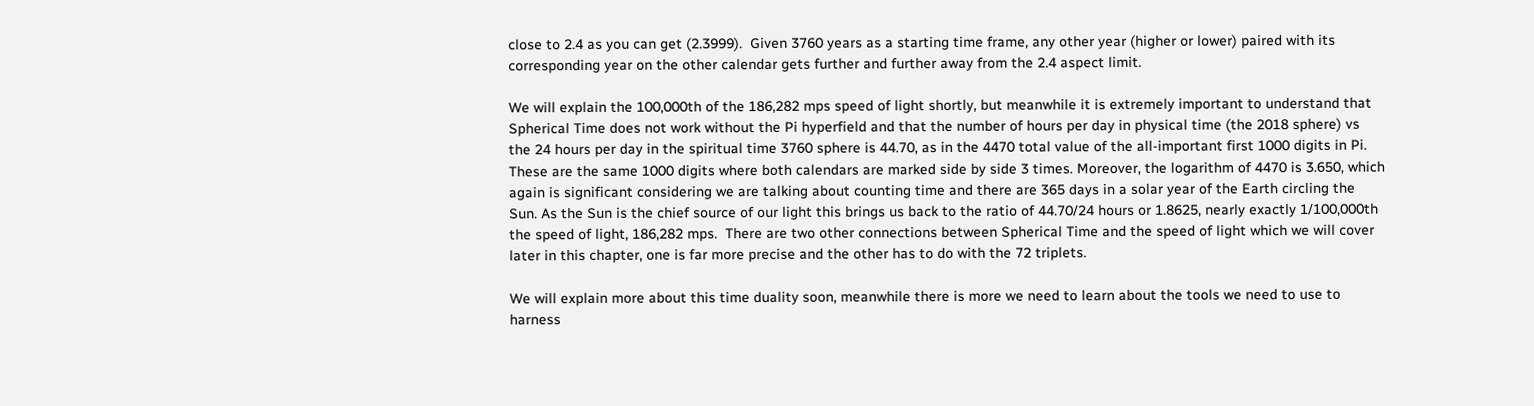close to 2.4 as you can get (2.3999).  Given 3760 years as a starting time frame, any other year (higher or lower) paired with its corresponding year on the other calendar gets further and further away from the 2.4 aspect limit.

We will explain the 100,000th of the 186,282 mps speed of light shortly, but meanwhile it is extremely important to understand that Spherical Time does not work without the Pi hyperfield and that the number of hours per day in physical time (the 2018 sphere) vs the 24 hours per day in the spiritual time 3760 sphere is 44.70, as in the 4470 total value of the all-important first 1000 digits in Pi. These are the same 1000 digits where both calendars are marked side by side 3 times. Moreover, the logarithm of 4470 is 3.650, which again is significant considering we are talking about counting time and there are 365 days in a solar year of the Earth circling the Sun. As the Sun is the chief source of our light this brings us back to the ratio of 44.70/24 hours or 1.8625, nearly exactly 1/100,000th the speed of light, 186,282 mps.  There are two other connections between Spherical Time and the speed of light which we will cover later in this chapter, one is far more precise and the other has to do with the 72 triplets.

We will explain more about this time duality soon, meanwhile there is more we need to learn about the tools we need to use to harness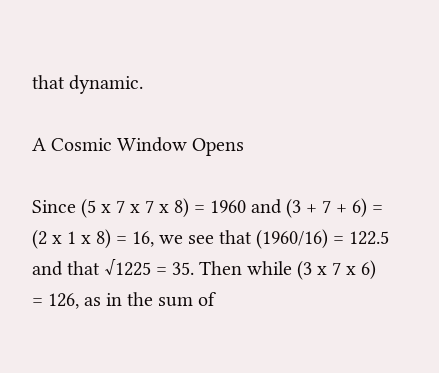that dynamic.

A Cosmic Window Opens

Since (5 x 7 x 7 x 8) = 1960 and (3 + 7 + 6) = (2 x 1 x 8) = 16, we see that (1960/16) = 122.5 and that √1225 = 35. Then while (3 x 7 x 6) = 126, as in the sum of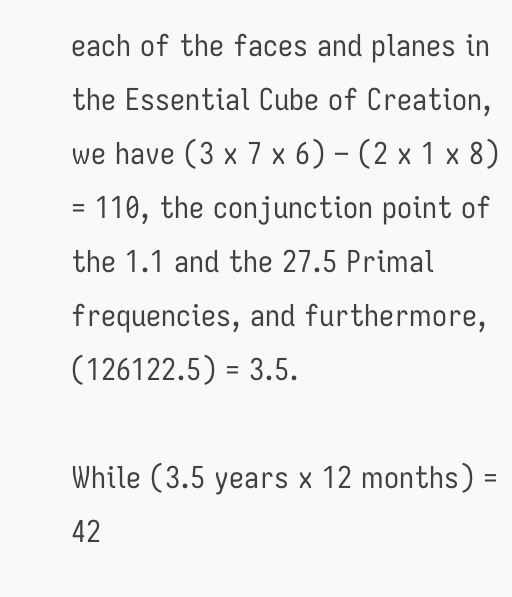each of the faces and planes in the Essential Cube of Creation, we have (3 x 7 x 6) – (2 x 1 x 8) = 110, the conjunction point of the 1.1 and the 27.5 Primal frequencies, and furthermore, (126122.5) = 3.5.

While (3.5 years x 12 months) = 42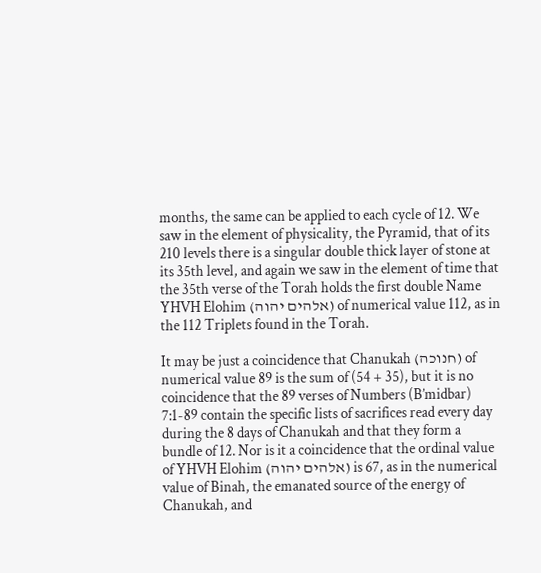months, the same can be applied to each cycle of 12. We saw in the element of physicality, the Pyramid, that of its 210 levels there is a singular double thick layer of stone at its 35th level, and again we saw in the element of time that the 35th verse of the Torah holds the first double Name YHVH Elohim (אלהים יהוה) of numerical value 112, as in the 112 Triplets found in the Torah.

It may be just a coincidence that Chanukah (חנוכה) of numerical value 89 is the sum of (54 + 35), but it is no coincidence that the 89 verses of Numbers (B’midbar) 7:1-89 contain the specific lists of sacrifices read every day during the 8 days of Chanukah and that they form a bundle of 12. Nor is it a coincidence that the ordinal value of YHVH Elohim (אלהים יהוה) is 67, as in the numerical value of Binah, the emanated source of the energy of Chanukah, and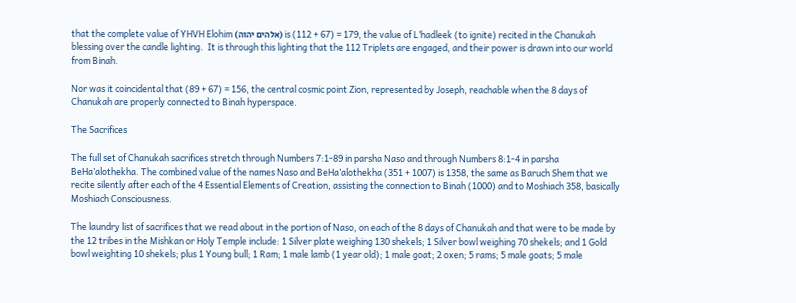that the complete value of YHVH Elohim (אלהים יהוה) is (112 + 67) = 179, the value of L’hadleek (to ignite) recited in the Chanukah blessing over the candle lighting.  It is through this lighting that the 112 Triplets are engaged, and their power is drawn into our world from Binah.

Nor was it coincidental that (89 + 67) = 156, the central cosmic point Zion, represented by Joseph, reachable when the 8 days of Chanukah are properly connected to Binah hyperspace.

The Sacrifices

The full set of Chanukah sacrifices stretch through Numbers 7:1-89 in parsha Naso and through Numbers 8:1-4 in parsha BeHa’alothekha. The combined value of the names Naso and BeHa’alothekha (351 + 1007) is 1358, the same as Baruch Shem that we recite silently after each of the 4 Essential Elements of Creation, assisting the connection to Binah (1000) and to Moshiach 358, basically Moshiach Consciousness.

The laundry list of sacrifices that we read about in the portion of Naso, on each of the 8 days of Chanukah and that were to be made by the 12 tribes in the Mishkan or Holy Temple include: 1 Silver plate weighing 130 shekels; 1 Silver bowl weighing 70 shekels; and 1 Gold bowl weighting 10 shekels; plus 1 Young bull; 1 Ram; 1 male lamb (1 year old); 1 male goat; 2 oxen; 5 rams; 5 male goats; 5 male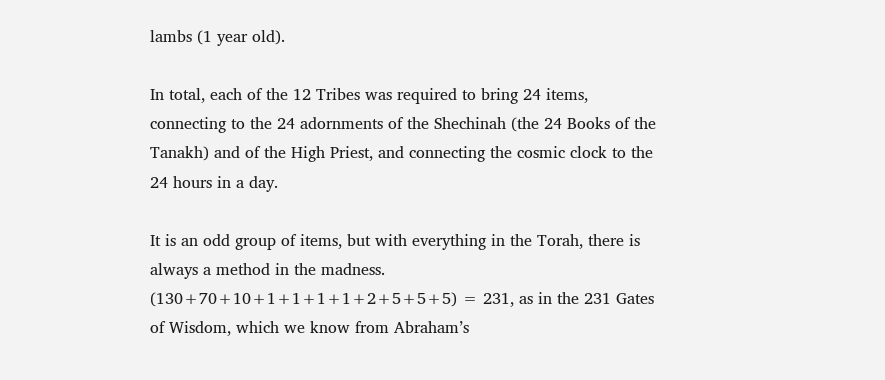lambs (1 year old).

In total, each of the 12 Tribes was required to bring 24 items, connecting to the 24 adornments of the Shechinah (the 24 Books of the Tanakh) and of the High Priest, and connecting the cosmic clock to the 24 hours in a day.

It is an odd group of items, but with everything in the Torah, there is always a method in the madness. (130+70+10+1+1+1+1+2+5+5+5) = 231, as in the 231 Gates of Wisdom, which we know from Abraham’s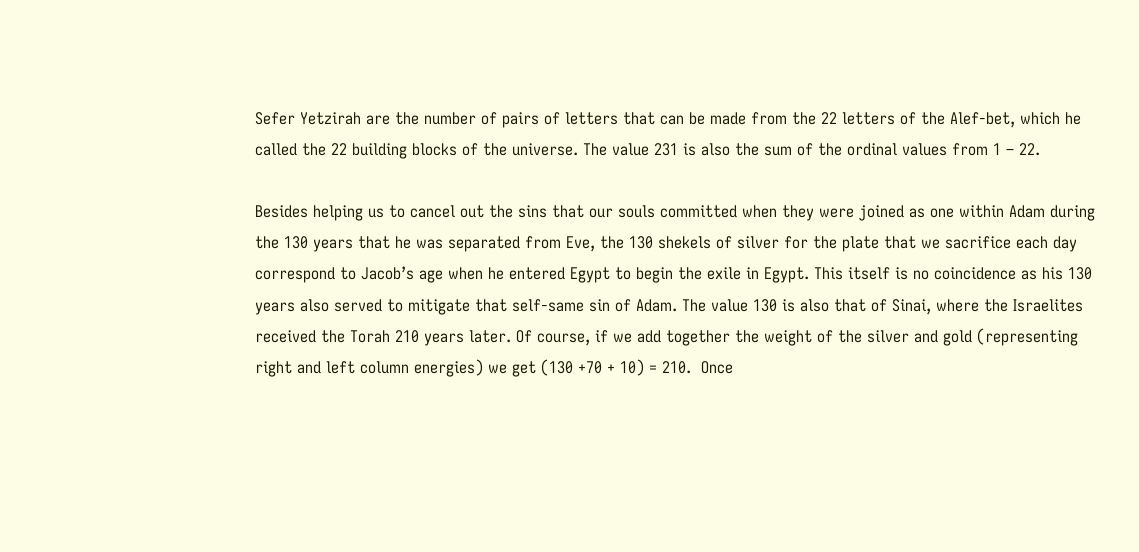Sefer Yetzirah are the number of pairs of letters that can be made from the 22 letters of the Alef-bet, which he called the 22 building blocks of the universe. The value 231 is also the sum of the ordinal values from 1 – 22.

Besides helping us to cancel out the sins that our souls committed when they were joined as one within Adam during the 130 years that he was separated from Eve, the 130 shekels of silver for the plate that we sacrifice each day correspond to Jacob’s age when he entered Egypt to begin the exile in Egypt. This itself is no coincidence as his 130 years also served to mitigate that self-same sin of Adam. The value 130 is also that of Sinai, where the Israelites received the Torah 210 years later. Of course, if we add together the weight of the silver and gold (representing right and left column energies) we get (130 +70 + 10) = 210.  Once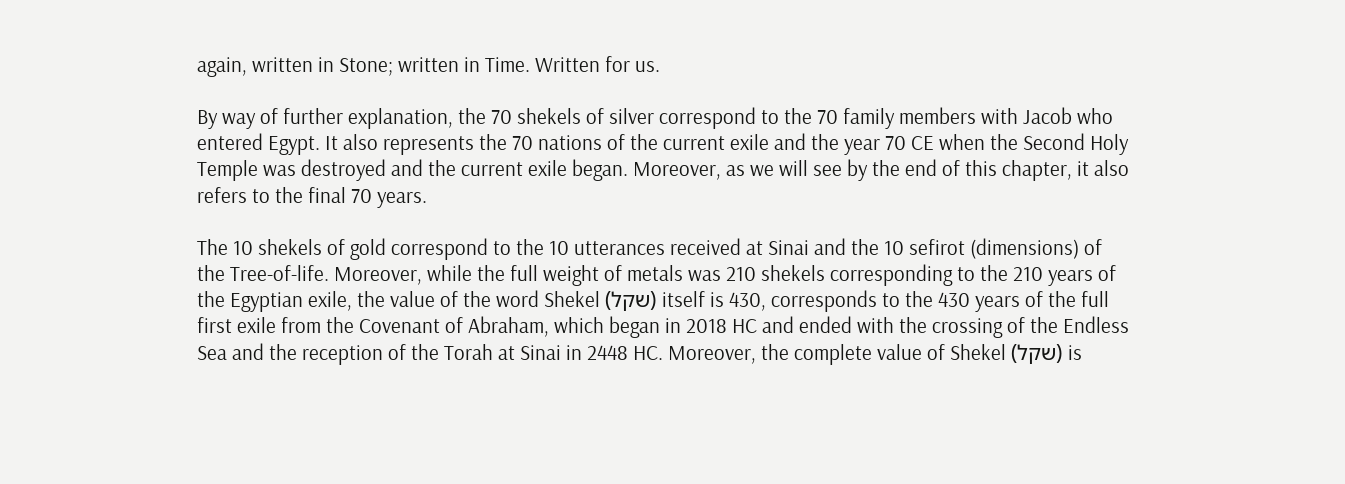again, written in Stone; written in Time. Written for us.

By way of further explanation, the 70 shekels of silver correspond to the 70 family members with Jacob who entered Egypt. It also represents the 70 nations of the current exile and the year 70 CE when the Second Holy Temple was destroyed and the current exile began. Moreover, as we will see by the end of this chapter, it also refers to the final 70 years.

The 10 shekels of gold correspond to the 10 utterances received at Sinai and the 10 sefirot (dimensions) of the Tree-of-life. Moreover, while the full weight of metals was 210 shekels corresponding to the 210 years of the Egyptian exile, the value of the word Shekel (שקל) itself is 430, corresponds to the 430 years of the full first exile from the Covenant of Abraham, which began in 2018 HC and ended with the crossing of the Endless Sea and the reception of the Torah at Sinai in 2448 HC. Moreover, the complete value of Shekel (שקל) is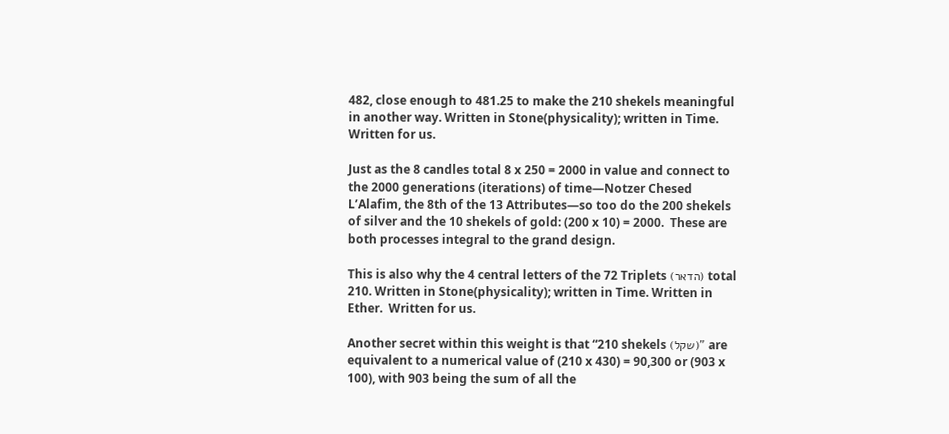482, close enough to 481.25 to make the 210 shekels meaningful in another way. Written in Stone(physicality); written in Time. Written for us.

Just as the 8 candles total 8 x 250 = 2000 in value and connect to the 2000 generations (iterations) of time—Notzer Chesed L’Alafim, the 8th of the 13 Attributes—so too do the 200 shekels of silver and the 10 shekels of gold: (200 x 10) = 2000.  These are both processes integral to the grand design.

This is also why the 4 central letters of the 72 Triplets (הדאר) total 210. Written in Stone(physicality); written in Time. Written in Ether.  Written for us.

Another secret within this weight is that “210 shekels (שקל)” are equivalent to a numerical value of (210 x 430) = 90,300 or (903 x 100), with 903 being the sum of all the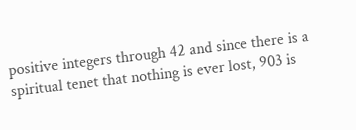positive integers through 42 and since there is a spiritual tenet that nothing is ever lost, 903 is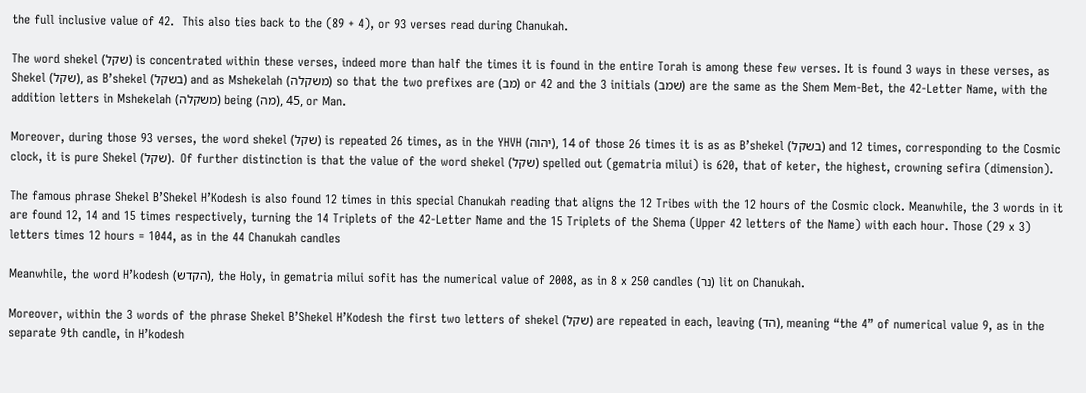the full inclusive value of 42.  This also ties back to the (89 + 4), or 93 verses read during Chanukah.

The word shekel (שקל) is concentrated within these verses, indeed more than half the times it is found in the entire Torah is among these few verses. It is found 3 ways in these verses, as Shekel (שקל), as B’shekel (בשקל) and as Mshekelah (משקלה) so that the two prefixes are (מב) or 42 and the 3 initials (שמב) are the same as the Shem Mem-Bet, the 42-Letter Name, with the addition letters in Mshekelah (משקלה) being (מה), 45, or Man.

Moreover, during those 93 verses, the word shekel (שקל) is repeated 26 times, as in the YHVH (יהוה), 14 of those 26 times it is as as B’shekel (בשקל) and 12 times, corresponding to the Cosmic clock, it is pure Shekel (שקל).  Of further distinction is that the value of the word shekel (שקל) spelled out (gematria milui) is 620, that of keter, the highest, crowning sefira (dimension).

The famous phrase Shekel B’Shekel H’Kodesh is also found 12 times in this special Chanukah reading that aligns the 12 Tribes with the 12 hours of the Cosmic clock. Meanwhile, the 3 words in it are found 12, 14 and 15 times respectively, turning the 14 Triplets of the 42-Letter Name and the 15 Triplets of the Shema (Upper 42 letters of the Name) with each hour. Those (29 x 3) letters times 12 hours = 1044, as in the 44 Chanukah candles

Meanwhile, the word H’kodesh (הקדש), the Holy, in gematria milui sofit has the numerical value of 2008, as in 8 x 250 candles (נר) lit on Chanukah.

Moreover, within the 3 words of the phrase Shekel B’Shekel H’Kodesh the first two letters of shekel (שקל) are repeated in each, leaving (הד), meaning “the 4” of numerical value 9, as in the separate 9th candle, in H’kodesh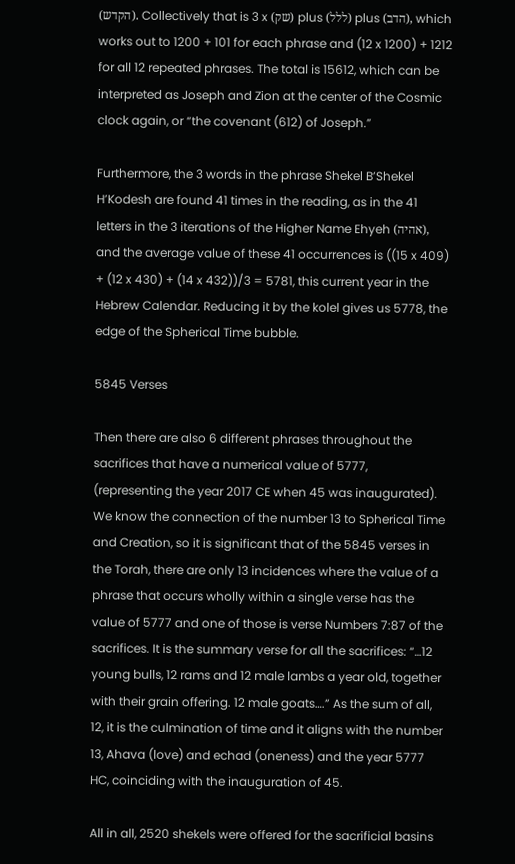(הקדש). Collectively that is 3 x (שק) plus (ללל) plus (הדב), which works out to 1200 + 101 for each phrase and (12 x 1200) + 1212 for all 12 repeated phrases. The total is 15612, which can be interpreted as Joseph and Zion at the center of the Cosmic clock again, or “the covenant (612) of Joseph.”

Furthermore, the 3 words in the phrase Shekel B’Shekel H’Kodesh are found 41 times in the reading, as in the 41 letters in the 3 iterations of the Higher Name Ehyeh (אהיה), and the average value of these 41 occurrences is ((15 x 409) + (12 x 430) + (14 x 432))/3 = 5781, this current year in the Hebrew Calendar. Reducing it by the kolel gives us 5778, the edge of the Spherical Time bubble.

5845 Verses

Then there are also 6 different phrases throughout the sacrifices that have a numerical value of 5777, (representing the year 2017 CE when 45 was inaugurated).  We know the connection of the number 13 to Spherical Time and Creation, so it is significant that of the 5845 verses in the Torah, there are only 13 incidences where the value of a phrase that occurs wholly within a single verse has the value of 5777 and one of those is verse Numbers 7:87 of the sacrifices. It is the summary verse for all the sacrifices: “…12 young bulls, 12 rams and 12 male lambs a year old, together with their grain offering. 12 male goats….” As the sum of all, 12, it is the culmination of time and it aligns with the number 13, Ahava (love) and echad (oneness) and the year 5777 HC, coinciding with the inauguration of 45.

All in all, 2520 shekels were offered for the sacrificial basins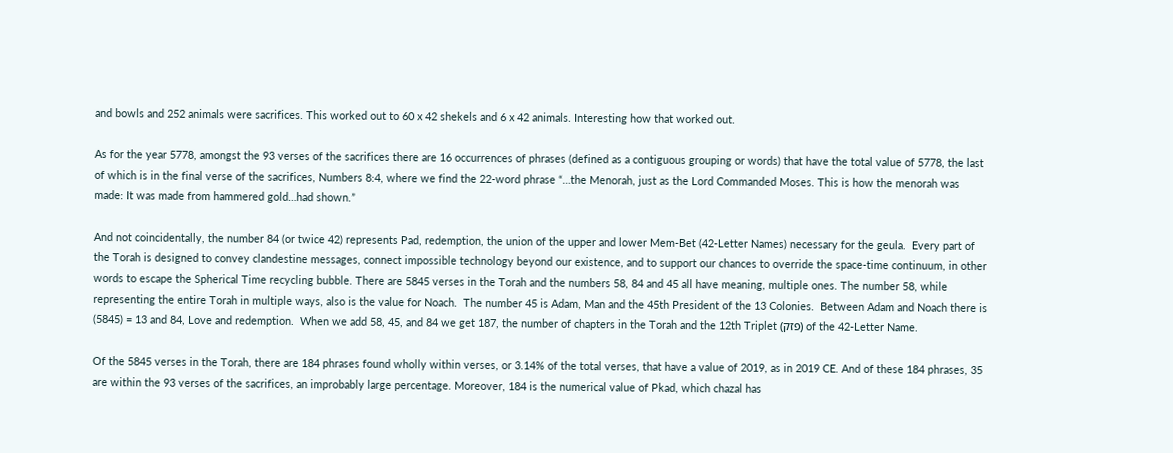and bowls and 252 animals were sacrifices. This worked out to 60 x 42 shekels and 6 x 42 animals. Interesting how that worked out.

As for the year 5778, amongst the 93 verses of the sacrifices there are 16 occurrences of phrases (defined as a contiguous grouping or words) that have the total value of 5778, the last of which is in the final verse of the sacrifices, Numbers 8:4, where we find the 22-word phrase “…the Menorah, just as the Lord Commanded Moses. This is how the menorah was made: It was made from hammered gold…had shown.”

And not coincidentally, the number 84 (or twice 42) represents Pad, redemption, the union of the upper and lower Mem-Bet (42-Letter Names) necessary for the geula.  Every part of the Torah is designed to convey clandestine messages, connect impossible technology beyond our existence, and to support our chances to override the space-time continuum, in other words to escape the Spherical Time recycling bubble. There are 5845 verses in the Torah and the numbers 58, 84 and 45 all have meaning, multiple ones. The number 58, while representing the entire Torah in multiple ways, also is the value for Noach.  The number 45 is Adam, Man and the 45th President of the 13 Colonies.  Between Adam and Noach there is (5845) = 13 and 84, Love and redemption.  When we add 58, 45, and 84 we get 187, the number of chapters in the Torah and the 12th Triplet (פזק) of the 42-Letter Name.

Of the 5845 verses in the Torah, there are 184 phrases found wholly within verses, or 3.14% of the total verses, that have a value of 2019, as in 2019 CE. And of these 184 phrases, 35 are within the 93 verses of the sacrifices, an improbably large percentage. Moreover, 184 is the numerical value of Pkad, which chazal has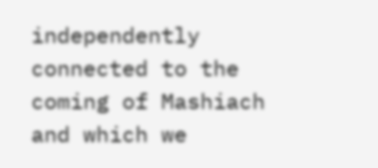independently connected to the coming of Mashiach and which we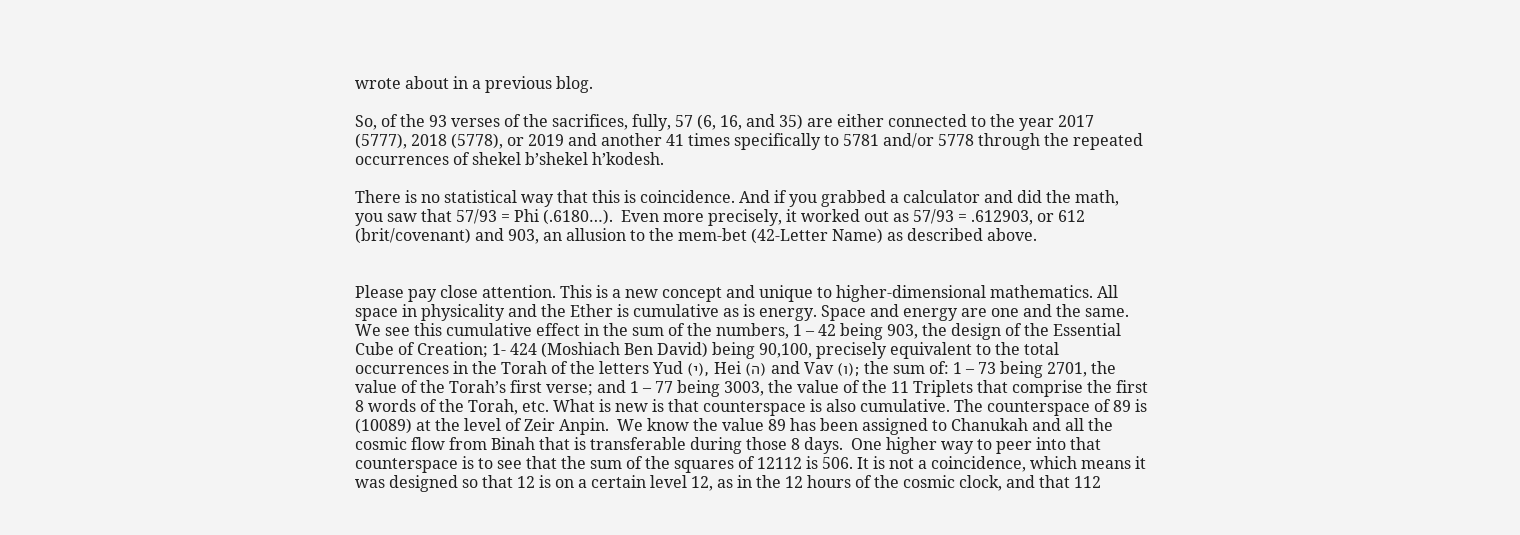wrote about in a previous blog.

So, of the 93 verses of the sacrifices, fully, 57 (6, 16, and 35) are either connected to the year 2017 (5777), 2018 (5778), or 2019 and another 41 times specifically to 5781 and/or 5778 through the repeated occurrences of shekel b’shekel h’kodesh.

There is no statistical way that this is coincidence. And if you grabbed a calculator and did the math, you saw that 57/93 = Phi (.6180…).  Even more precisely, it worked out as 57/93 = .612903, or 612 (brit/covenant) and 903, an allusion to the mem-bet (42-Letter Name) as described above.


Please pay close attention. This is a new concept and unique to higher-dimensional mathematics. All space in physicality and the Ether is cumulative as is energy. Space and energy are one and the same. We see this cumulative effect in the sum of the numbers, 1 – 42 being 903, the design of the Essential Cube of Creation; 1- 424 (Moshiach Ben David) being 90,100, precisely equivalent to the total occurrences in the Torah of the letters Yud (י), Hei (ה) and Vav (ו); the sum of: 1 – 73 being 2701, the value of the Torah’s first verse; and 1 – 77 being 3003, the value of the 11 Triplets that comprise the first 8 words of the Torah, etc. What is new is that counterspace is also cumulative. The counterspace of 89 is (10089) at the level of Zeir Anpin.  We know the value 89 has been assigned to Chanukah and all the cosmic flow from Binah that is transferable during those 8 days.  One higher way to peer into that counterspace is to see that the sum of the squares of 12112 is 506. It is not a coincidence, which means it was designed so that 12 is on a certain level 12, as in the 12 hours of the cosmic clock, and that 112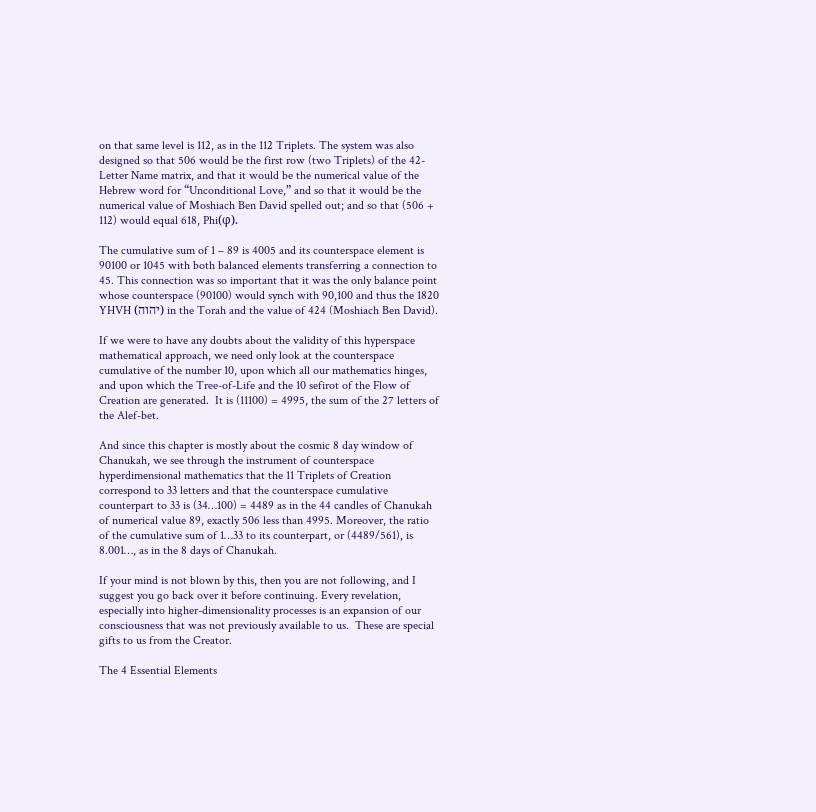on that same level is 112, as in the 112 Triplets. The system was also designed so that 506 would be the first row (two Triplets) of the 42-Letter Name matrix, and that it would be the numerical value of the Hebrew word for “Unconditional Love,” and so that it would be the numerical value of Moshiach Ben David spelled out; and so that (506 + 112) would equal 618, Phi(φ).

The cumulative sum of 1 – 89 is 4005 and its counterspace element is 90100 or 1045 with both balanced elements transferring a connection to 45. This connection was so important that it was the only balance point whose counterspace (90100) would synch with 90,100 and thus the 1820 YHVH (יהוה) in the Torah and the value of 424 (Moshiach Ben David).

If we were to have any doubts about the validity of this hyperspace mathematical approach, we need only look at the counterspace cumulative of the number 10, upon which all our mathematics hinges, and upon which the Tree-of-Life and the 10 sefirot of the Flow of Creation are generated.  It is (11100) = 4995, the sum of the 27 letters of the Alef-bet.

And since this chapter is mostly about the cosmic 8 day window of Chanukah, we see through the instrument of counterspace hyperdimensional mathematics that the 11 Triplets of Creation correspond to 33 letters and that the counterspace cumulative counterpart to 33 is (34…100) = 4489 as in the 44 candles of Chanukah of numerical value 89, exactly 506 less than 4995. Moreover, the ratio of the cumulative sum of 1…33 to its counterpart, or (4489/561), is 8.001…, as in the 8 days of Chanukah.

If your mind is not blown by this, then you are not following, and I suggest you go back over it before continuing. Every revelation, especially into higher-dimensionality processes is an expansion of our consciousness that was not previously available to us.  These are special gifts to us from the Creator.

The 4 Essential Elements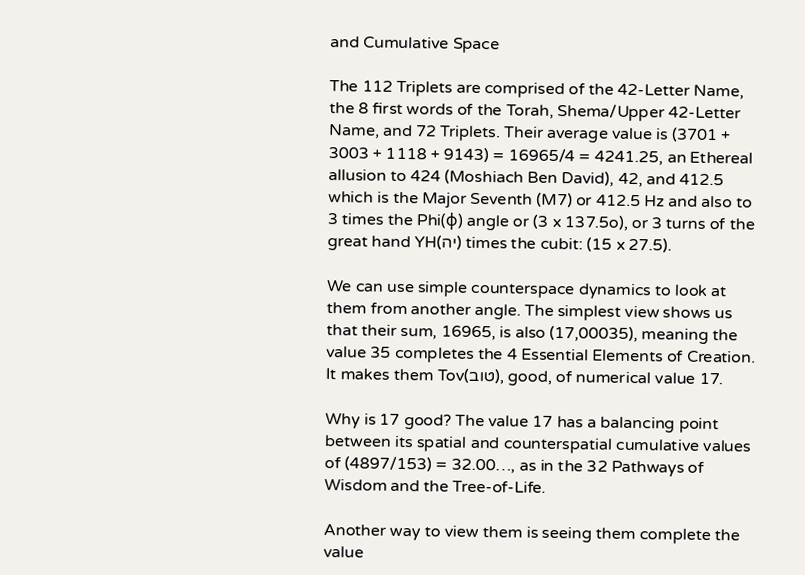and Cumulative Space

The 112 Triplets are comprised of the 42-Letter Name, the 8 first words of the Torah, Shema/Upper 42-Letter Name, and 72 Triplets. Their average value is (3701 + 3003 + 1118 + 9143) = 16965/4 = 4241.25, an Ethereal allusion to 424 (Moshiach Ben David), 42, and 412.5 which is the Major Seventh (M7) or 412.5 Hz and also to 3 times the Phi(φ) angle or (3 x 137.5o), or 3 turns of the great hand YH(יה) times the cubit: (15 x 27.5).

We can use simple counterspace dynamics to look at them from another angle. The simplest view shows us that their sum, 16965, is also (17,00035), meaning the value 35 completes the 4 Essential Elements of Creation. It makes them Tov(טוב), good, of numerical value 17.

Why is 17 good? The value 17 has a balancing point between its spatial and counterspatial cumulative values of (4897/153) = 32.00…, as in the 32 Pathways of Wisdom and the Tree-of-Life.

Another way to view them is seeing them complete the value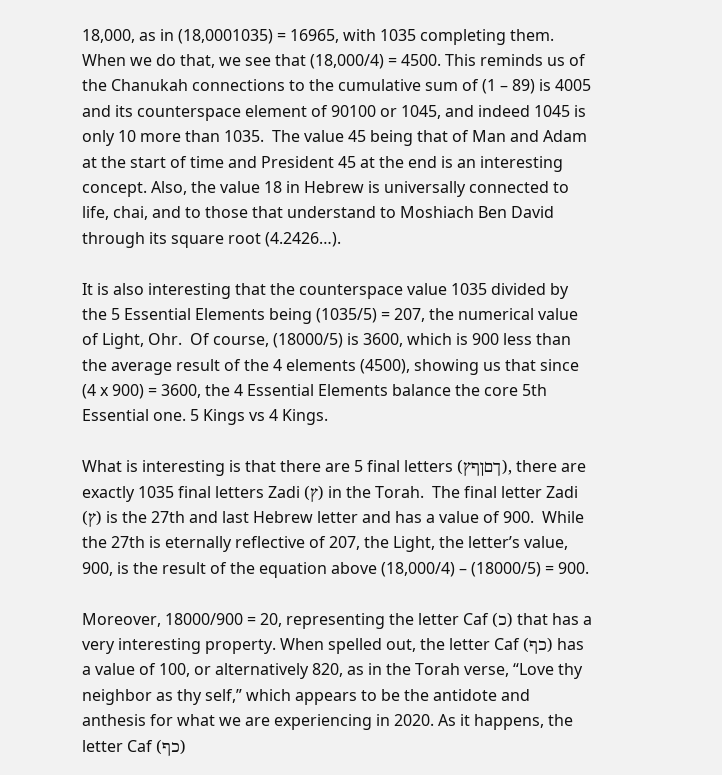18,000, as in (18,0001035) = 16965, with 1035 completing them.  When we do that, we see that (18,000/4) = 4500. This reminds us of the Chanukah connections to the cumulative sum of (1 – 89) is 4005 and its counterspace element of 90100 or 1045, and indeed 1045 is only 10 more than 1035.  The value 45 being that of Man and Adam at the start of time and President 45 at the end is an interesting concept. Also, the value 18 in Hebrew is universally connected to life, chai, and to those that understand to Moshiach Ben David through its square root (4.2426…).

It is also interesting that the counterspace value 1035 divided by the 5 Essential Elements being (1035/5) = 207, the numerical value of Light, Ohr.  Of course, (18000/5) is 3600, which is 900 less than the average result of the 4 elements (4500), showing us that since (4 x 900) = 3600, the 4 Essential Elements balance the core 5th Essential one. 5 Kings vs 4 Kings.

What is interesting is that there are 5 final letters (ךםןףץ), there are exactly 1035 final letters Zadi (ץ) in the Torah.  The final letter Zadi (ץ) is the 27th and last Hebrew letter and has a value of 900.  While the 27th is eternally reflective of 207, the Light, the letter’s value, 900, is the result of the equation above (18,000/4) – (18000/5) = 900.

Moreover, 18000/900 = 20, representing the letter Caf (כ) that has a very interesting property. When spelled out, the letter Caf (כף) has a value of 100, or alternatively 820, as in the Torah verse, “Love thy neighbor as thy self,” which appears to be the antidote and anthesis for what we are experiencing in 2020. As it happens, the letter Caf (כף)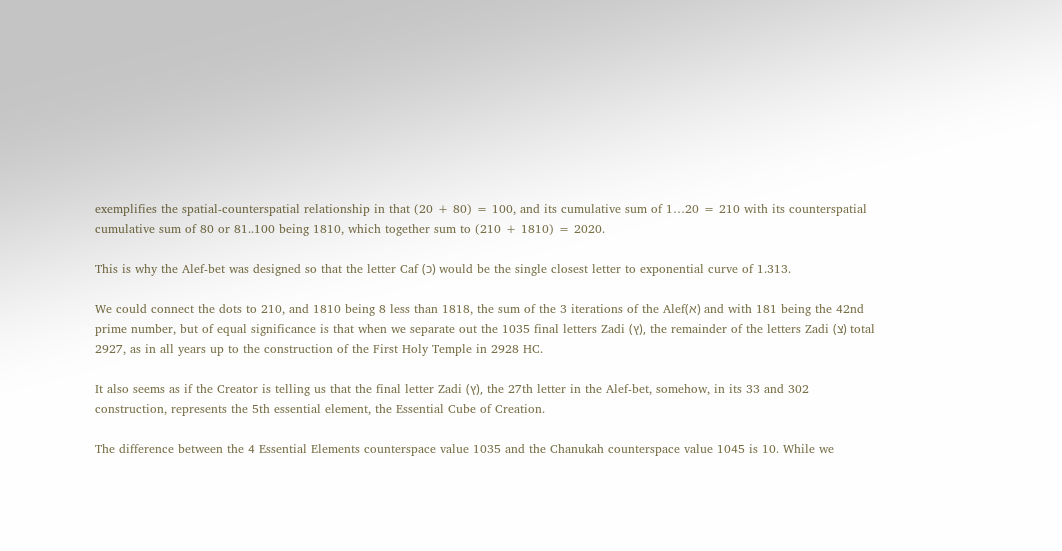exemplifies the spatial-counterspatial relationship in that (20 + 80) = 100, and its cumulative sum of 1…20 = 210 with its counterspatial cumulative sum of 80 or 81..100 being 1810, which together sum to (210 + 1810) = 2020.

This is why the Alef-bet was designed so that the letter Caf (כ) would be the single closest letter to exponential curve of 1.313.

We could connect the dots to 210, and 1810 being 8 less than 1818, the sum of the 3 iterations of the Alef(א) and with 181 being the 42nd prime number, but of equal significance is that when we separate out the 1035 final letters Zadi (ץ), the remainder of the letters Zadi (צ) total 2927, as in all years up to the construction of the First Holy Temple in 2928 HC.

It also seems as if the Creator is telling us that the final letter Zadi (ץ), the 27th letter in the Alef-bet, somehow, in its 33 and 302 construction, represents the 5th essential element, the Essential Cube of Creation.

The difference between the 4 Essential Elements counterspace value 1035 and the Chanukah counterspace value 1045 is 10. While we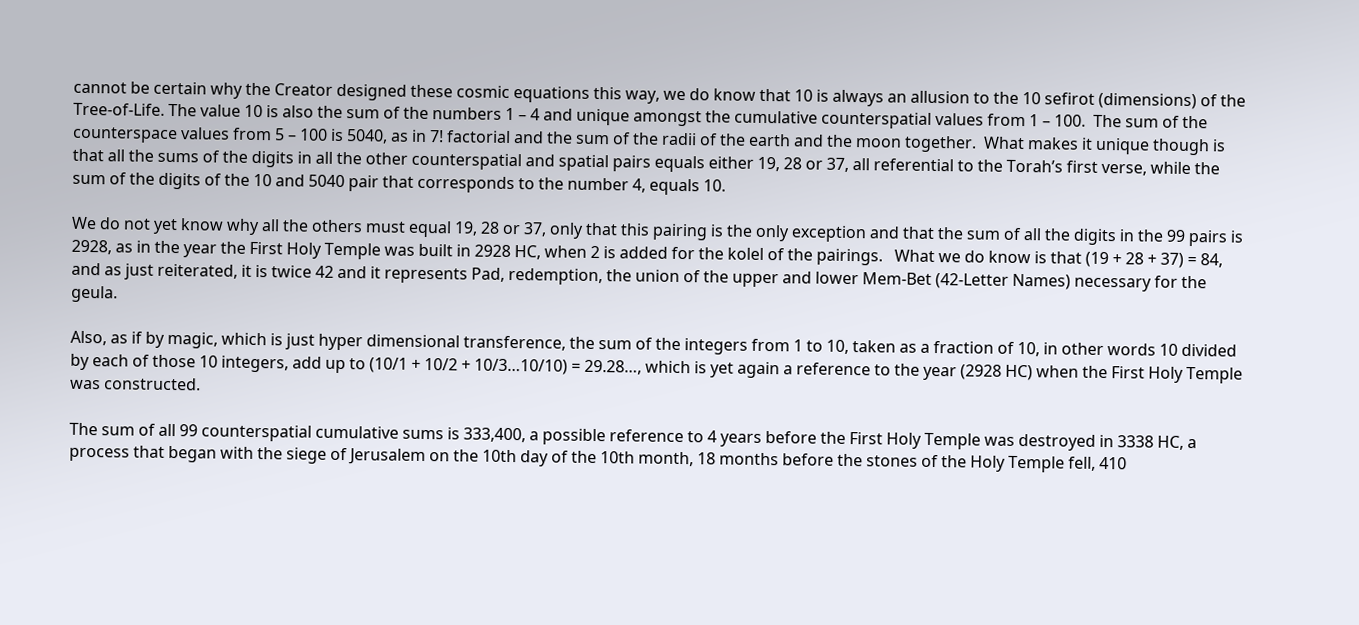cannot be certain why the Creator designed these cosmic equations this way, we do know that 10 is always an allusion to the 10 sefirot (dimensions) of the Tree-of-Life. The value 10 is also the sum of the numbers 1 – 4 and unique amongst the cumulative counterspatial values from 1 – 100.  The sum of the counterspace values from 5 – 100 is 5040, as in 7! factorial and the sum of the radii of the earth and the moon together.  What makes it unique though is that all the sums of the digits in all the other counterspatial and spatial pairs equals either 19, 28 or 37, all referential to the Torah’s first verse, while the sum of the digits of the 10 and 5040 pair that corresponds to the number 4, equals 10.

We do not yet know why all the others must equal 19, 28 or 37, only that this pairing is the only exception and that the sum of all the digits in the 99 pairs is 2928, as in the year the First Holy Temple was built in 2928 HC, when 2 is added for the kolel of the pairings.   What we do know is that (19 + 28 + 37) = 84, and as just reiterated, it is twice 42 and it represents Pad, redemption, the union of the upper and lower Mem-Bet (42-Letter Names) necessary for the geula.

Also, as if by magic, which is just hyper dimensional transference, the sum of the integers from 1 to 10, taken as a fraction of 10, in other words 10 divided by each of those 10 integers, add up to (10/1 + 10/2 + 10/3…10/10) = 29.28…, which is yet again a reference to the year (2928 HC) when the First Holy Temple was constructed.

The sum of all 99 counterspatial cumulative sums is 333,400, a possible reference to 4 years before the First Holy Temple was destroyed in 3338 HC, a process that began with the siege of Jerusalem on the 10th day of the 10th month, 18 months before the stones of the Holy Temple fell, 410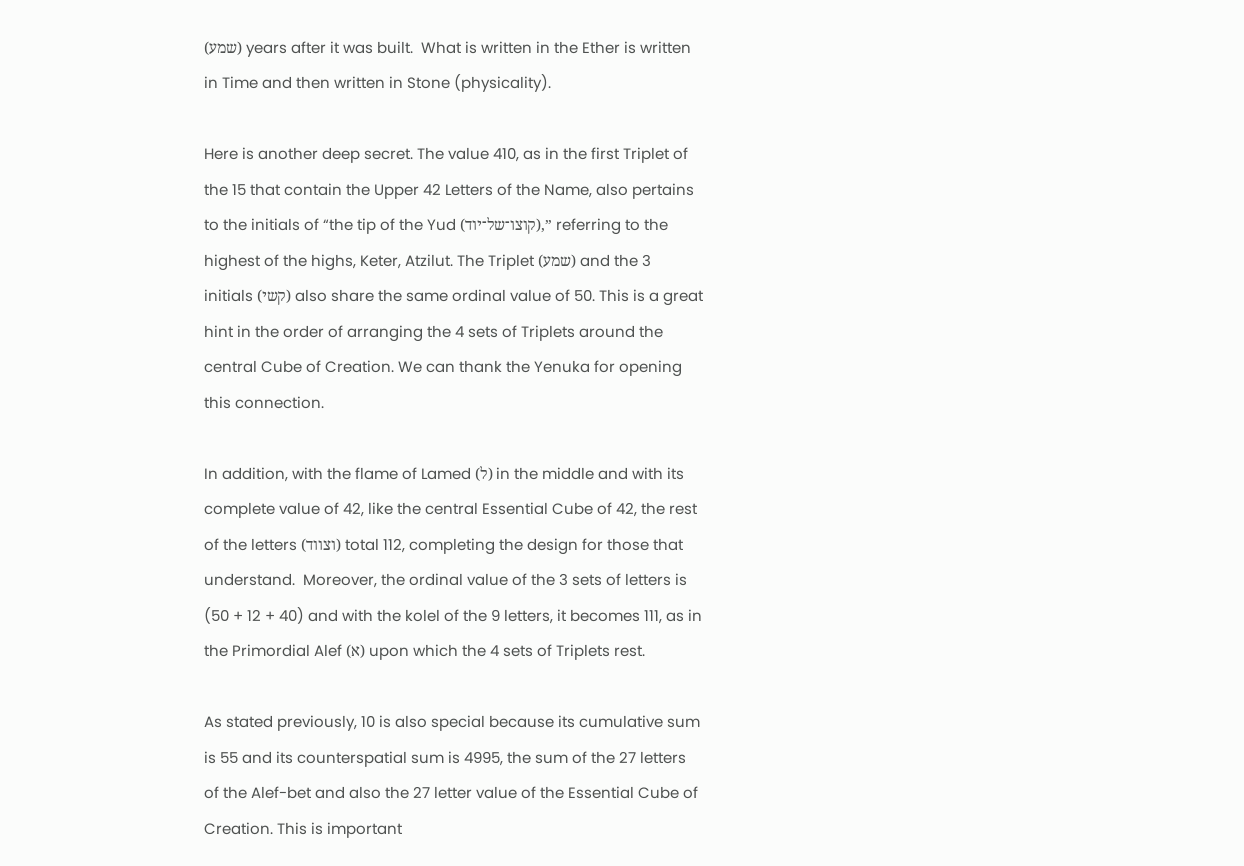(שמע) years after it was built.  What is written in the Ether is written in Time and then written in Stone (physicality).

Here is another deep secret. The value 410, as in the first Triplet of the 15 that contain the Upper 42 Letters of the Name, also pertains to the initials of “the tip of the Yud (קוצו־של־יוד),” referring to the highest of the highs, Keter, Atzilut. The Triplet (שמע) and the 3 initials (קשי) also share the same ordinal value of 50. This is a great hint in the order of arranging the 4 sets of Triplets around the central Cube of Creation. We can thank the Yenuka for opening this connection.

In addition, with the flame of Lamed (ל) in the middle and with its complete value of 42, like the central Essential Cube of 42, the rest of the letters (וצווד) total 112, completing the design for those that understand.  Moreover, the ordinal value of the 3 sets of letters is (50 + 12 + 40) and with the kolel of the 9 letters, it becomes 111, as in the Primordial Alef (א) upon which the 4 sets of Triplets rest.

As stated previously, 10 is also special because its cumulative sum is 55 and its counterspatial sum is 4995, the sum of the 27 letters of the Alef-bet and also the 27 letter value of the Essential Cube of Creation. This is important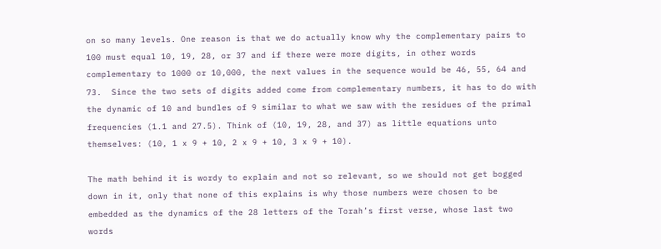on so many levels. One reason is that we do actually know why the complementary pairs to 100 must equal 10, 19, 28, or 37 and if there were more digits, in other words complementary to 1000 or 10,000, the next values in the sequence would be 46, 55, 64 and 73.  Since the two sets of digits added come from complementary numbers, it has to do with the dynamic of 10 and bundles of 9 similar to what we saw with the residues of the primal frequencies (1.1 and 27.5). Think of (10, 19, 28, and 37) as little equations unto themselves: (10, 1 x 9 + 10, 2 x 9 + 10, 3 x 9 + 10).

The math behind it is wordy to explain and not so relevant, so we should not get bogged down in it, only that none of this explains is why those numbers were chosen to be embedded as the dynamics of the 28 letters of the Torah’s first verse, whose last two words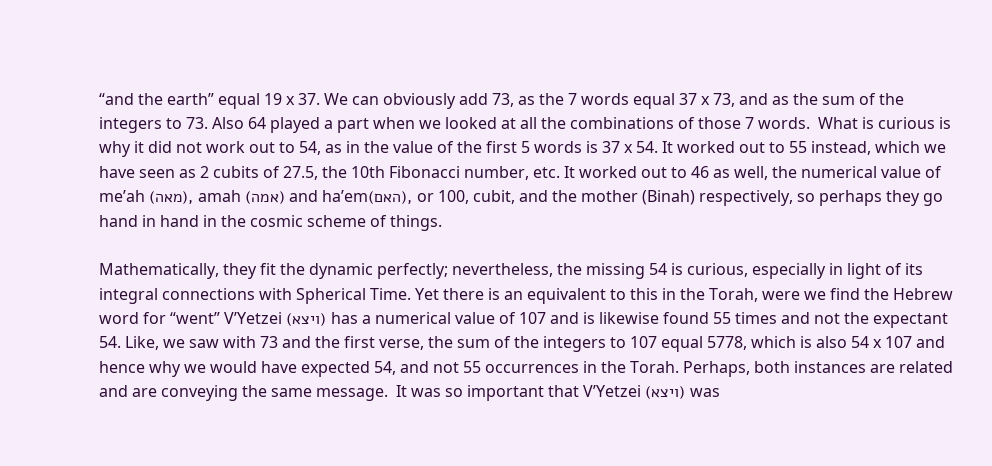“and the earth” equal 19 x 37. We can obviously add 73, as the 7 words equal 37 x 73, and as the sum of the integers to 73. Also 64 played a part when we looked at all the combinations of those 7 words.  What is curious is why it did not work out to 54, as in the value of the first 5 words is 37 x 54. It worked out to 55 instead, which we have seen as 2 cubits of 27.5, the 10th Fibonacci number, etc. It worked out to 46 as well, the numerical value of me’ah (מאה), amah (אמה) and ha’em(האם), or 100, cubit, and the mother (Binah) respectively, so perhaps they go hand in hand in the cosmic scheme of things.

Mathematically, they fit the dynamic perfectly; nevertheless, the missing 54 is curious, especially in light of its integral connections with Spherical Time. Yet there is an equivalent to this in the Torah, were we find the Hebrew word for “went” V’Yetzei (ויצא) has a numerical value of 107 and is likewise found 55 times and not the expectant 54. Like, we saw with 73 and the first verse, the sum of the integers to 107 equal 5778, which is also 54 x 107 and hence why we would have expected 54, and not 55 occurrences in the Torah. Perhaps, both instances are related and are conveying the same message.  It was so important that V’Yetzei (ויצא) was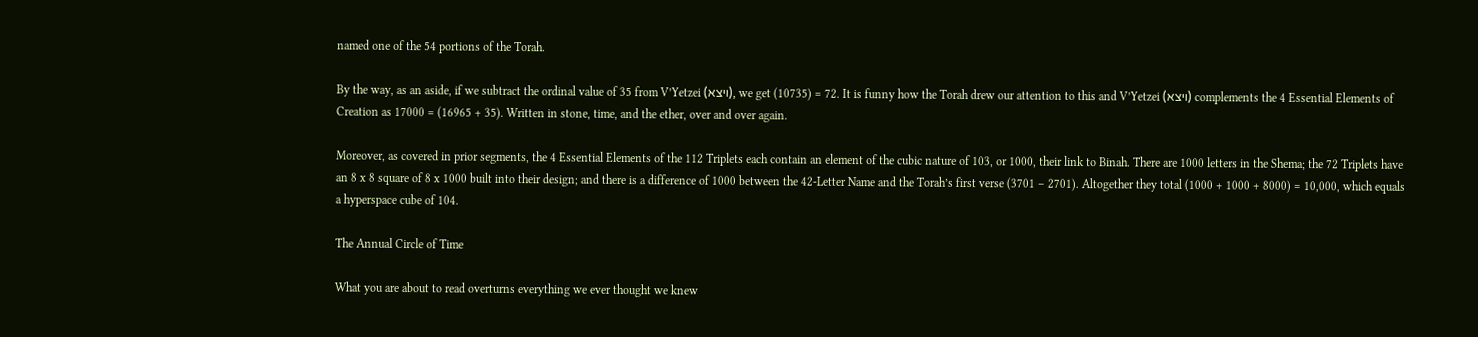named one of the 54 portions of the Torah.

By the way, as an aside, if we subtract the ordinal value of 35 from V’Yetzei (ויצא), we get (10735) = 72. It is funny how the Torah drew our attention to this and V’Yetzei (ויצא) complements the 4 Essential Elements of Creation as 17000 = (16965 + 35). Written in stone, time, and the ether, over and over again.

Moreover, as covered in prior segments, the 4 Essential Elements of the 112 Triplets each contain an element of the cubic nature of 103, or 1000, their link to Binah. There are 1000 letters in the Shema; the 72 Triplets have an 8 x 8 square of 8 x 1000 built into their design; and there is a difference of 1000 between the 42-Letter Name and the Torah’s first verse (3701 – 2701). Altogether they total (1000 + 1000 + 8000) = 10,000, which equals a hyperspace cube of 104.

The Annual Circle of Time

What you are about to read overturns everything we ever thought we knew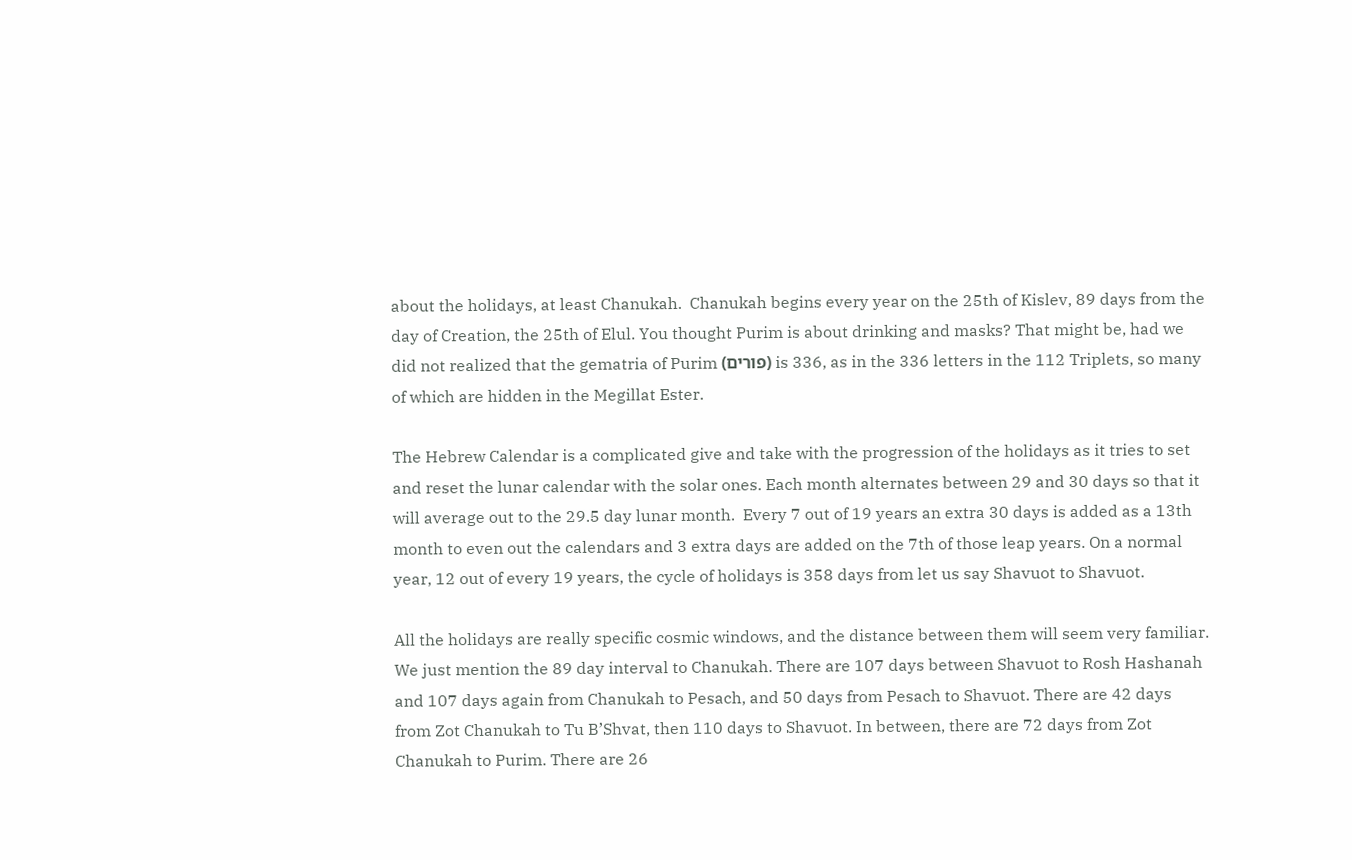about the holidays, at least Chanukah.  Chanukah begins every year on the 25th of Kislev, 89 days from the day of Creation, the 25th of Elul. You thought Purim is about drinking and masks? That might be, had we did not realized that the gematria of Purim (פורים) is 336, as in the 336 letters in the 112 Triplets, so many of which are hidden in the Megillat Ester.

The Hebrew Calendar is a complicated give and take with the progression of the holidays as it tries to set and reset the lunar calendar with the solar ones. Each month alternates between 29 and 30 days so that it will average out to the 29.5 day lunar month.  Every 7 out of 19 years an extra 30 days is added as a 13th month to even out the calendars and 3 extra days are added on the 7th of those leap years. On a normal year, 12 out of every 19 years, the cycle of holidays is 358 days from let us say Shavuot to Shavuot.

All the holidays are really specific cosmic windows, and the distance between them will seem very familiar. We just mention the 89 day interval to Chanukah. There are 107 days between Shavuot to Rosh Hashanah and 107 days again from Chanukah to Pesach, and 50 days from Pesach to Shavuot. There are 42 days from Zot Chanukah to Tu B’Shvat, then 110 days to Shavuot. In between, there are 72 days from Zot Chanukah to Purim. There are 26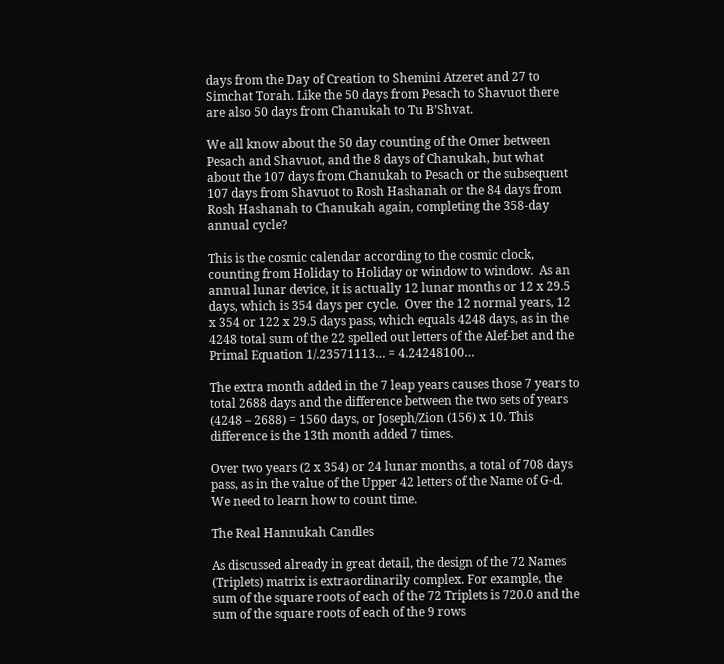days from the Day of Creation to Shemini Atzeret and 27 to Simchat Torah. Like the 50 days from Pesach to Shavuot there are also 50 days from Chanukah to Tu B’Shvat.

We all know about the 50 day counting of the Omer between Pesach and Shavuot, and the 8 days of Chanukah, but what about the 107 days from Chanukah to Pesach or the subsequent 107 days from Shavuot to Rosh Hashanah or the 84 days from Rosh Hashanah to Chanukah again, completing the 358-day annual cycle?

This is the cosmic calendar according to the cosmic clock, counting from Holiday to Holiday or window to window.  As an annual lunar device, it is actually 12 lunar months or 12 x 29.5 days, which is 354 days per cycle.  Over the 12 normal years, 12 x 354 or 122 x 29.5 days pass, which equals 4248 days, as in the 4248 total sum of the 22 spelled out letters of the Alef-bet and the Primal Equation 1/.23571113… = 4.24248100…

The extra month added in the 7 leap years causes those 7 years to total 2688 days and the difference between the two sets of years (4248 – 2688) = 1560 days, or Joseph/Zion (156) x 10. This difference is the 13th month added 7 times.

Over two years (2 x 354) or 24 lunar months, a total of 708 days pass, as in the value of the Upper 42 letters of the Name of G-d.  We need to learn how to count time.

The Real Hannukah Candles

As discussed already in great detail, the design of the 72 Names (Triplets) matrix is extraordinarily complex. For example, the sum of the square roots of each of the 72 Triplets is 720.0 and the sum of the square roots of each of the 9 rows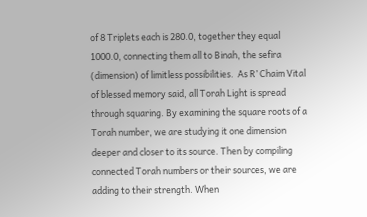of 8 Triplets each is 280.0, together they equal 1000.0, connecting them all to Binah, the sefira (dimension) of limitless possibilities.  As R’ Chaim Vital of blessed memory said, all Torah Light is spread through squaring. By examining the square roots of a Torah number, we are studying it one dimension deeper and closer to its source. Then by compiling connected Torah numbers or their sources, we are adding to their strength. When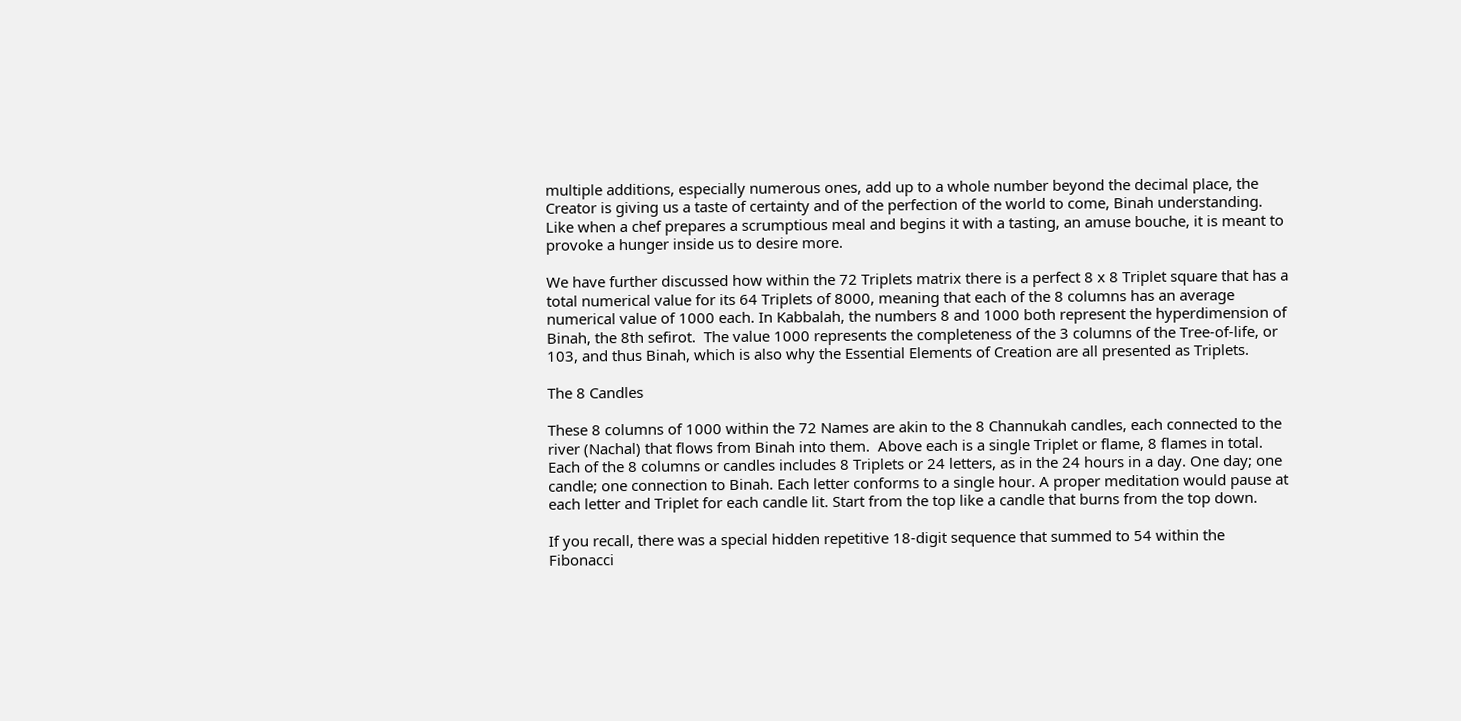multiple additions, especially numerous ones, add up to a whole number beyond the decimal place, the Creator is giving us a taste of certainty and of the perfection of the world to come, Binah understanding.  Like when a chef prepares a scrumptious meal and begins it with a tasting, an amuse bouche, it is meant to provoke a hunger inside us to desire more.

We have further discussed how within the 72 Triplets matrix there is a perfect 8 x 8 Triplet square that has a total numerical value for its 64 Triplets of 8000, meaning that each of the 8 columns has an average numerical value of 1000 each. In Kabbalah, the numbers 8 and 1000 both represent the hyperdimension of Binah, the 8th sefirot.  The value 1000 represents the completeness of the 3 columns of the Tree-of-life, or 103, and thus Binah, which is also why the Essential Elements of Creation are all presented as Triplets.

The 8 Candles

These 8 columns of 1000 within the 72 Names are akin to the 8 Channukah candles, each connected to the river (Nachal) that flows from Binah into them.  Above each is a single Triplet or flame, 8 flames in total. Each of the 8 columns or candles includes 8 Triplets or 24 letters, as in the 24 hours in a day. One day; one candle; one connection to Binah. Each letter conforms to a single hour. A proper meditation would pause at each letter and Triplet for each candle lit. Start from the top like a candle that burns from the top down.

If you recall, there was a special hidden repetitive 18-digit sequence that summed to 54 within the Fibonacci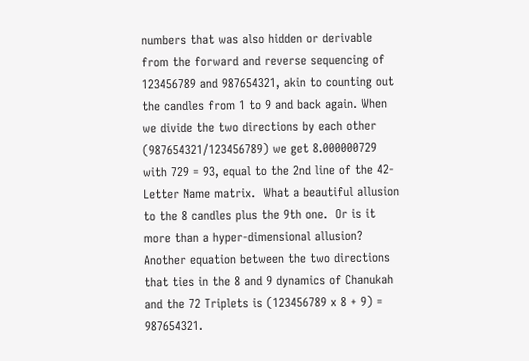numbers that was also hidden or derivable from the forward and reverse sequencing of 123456789 and 987654321, akin to counting out the candles from 1 to 9 and back again. When we divide the two directions by each other (987654321/123456789) we get 8.000000729 with 729 = 93, equal to the 2nd line of the 42-Letter Name matrix.  What a beautiful allusion to the 8 candles plus the 9th one.  Or is it more than a hyper-dimensional allusion? Another equation between the two directions that ties in the 8 and 9 dynamics of Chanukah and the 72 Triplets is (123456789 x 8 + 9) = 987654321.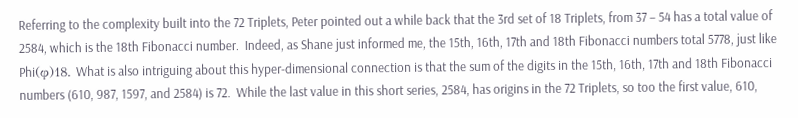Referring to the complexity built into the 72 Triplets, Peter pointed out a while back that the 3rd set of 18 Triplets, from 37 – 54 has a total value of 2584, which is the 18th Fibonacci number.  Indeed, as Shane just informed me, the 15th, 16th, 17th and 18th Fibonacci numbers total 5778, just like Phi(φ)18. What is also intriguing about this hyper-dimensional connection is that the sum of the digits in the 15th, 16th, 17th and 18th Fibonacci numbers (610, 987, 1597, and 2584) is 72.  While the last value in this short series, 2584, has origins in the 72 Triplets, so too the first value, 610,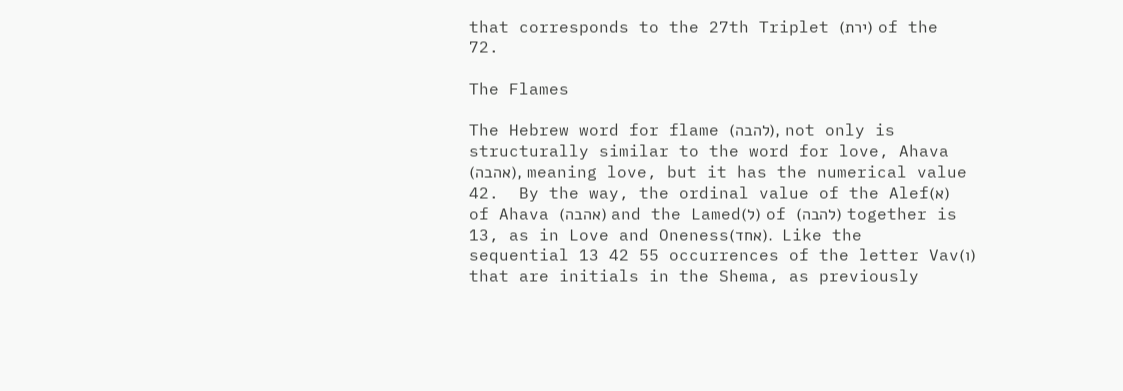that corresponds to the 27th Triplet (ירת) of the 72.

The Flames

The Hebrew word for flame (להבה), not only is structurally similar to the word for love, Ahava (אהבה), meaning love, but it has the numerical value 42.  By the way, the ordinal value of the Alef(א) of Ahava (אהבה) and the Lamed(ל) of (להבה) together is 13, as in Love and Oneness(אחד).  Like the sequential 13 42 55 occurrences of the letter Vav(ו) that are initials in the Shema, as previously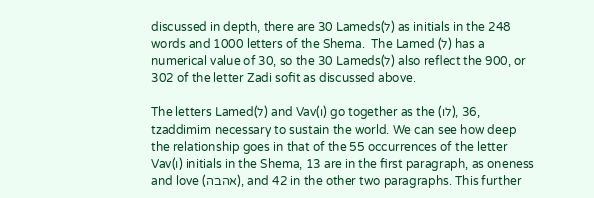discussed in depth, there are 30 Lameds(ל) as initials in the 248 words and 1000 letters of the Shema.  The Lamed (ל) has a numerical value of 30, so the 30 Lameds(ל) also reflect the 900, or 302 of the letter Zadi sofit as discussed above.

The letters Lamed(ל) and Vav(ו) go together as the (לו), 36, tzaddimim necessary to sustain the world. We can see how deep the relationship goes in that of the 55 occurrences of the letter Vav(ו) initials in the Shema, 13 are in the first paragraph, as oneness and love (אהבה), and 42 in the other two paragraphs. This further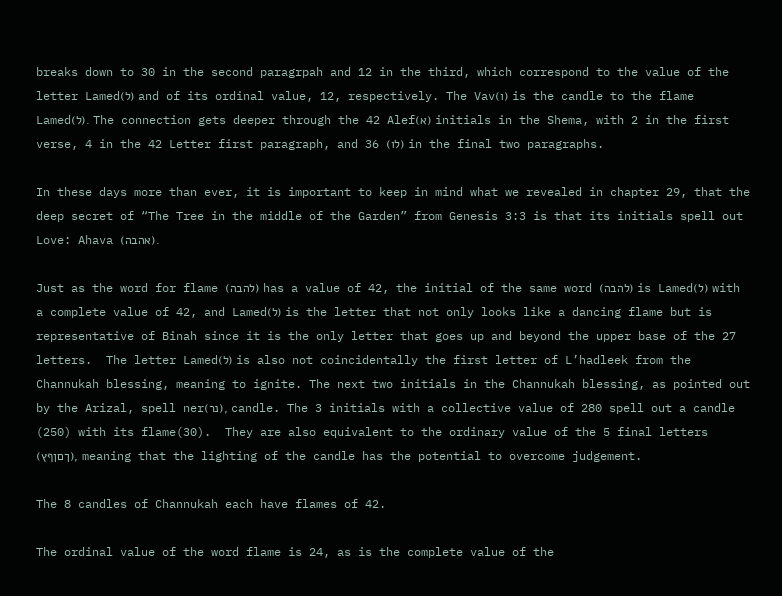breaks down to 30 in the second paragrpah and 12 in the third, which correspond to the value of the letter Lamed(ל) and of its ordinal value, 12, respectively. The Vav(ו) is the candle to the flame Lamed(ל). The connection gets deeper through the 42 Alef(א) initials in the Shema, with 2 in the first verse, 4 in the 42 Letter first paragraph, and 36 (לו) in the final two paragraphs.

In these days more than ever, it is important to keep in mind what we revealed in chapter 29, that the deep secret of “The Tree in the middle of the Garden” from Genesis 3:3 is that its initials spell out Love: Ahava (אהבה).

Just as the word for flame (להבה) has a value of 42, the initial of the same word (להבה) is Lamed(ל) with a complete value of 42, and Lamed(ל) is the letter that not only looks like a dancing flame but is representative of Binah since it is the only letter that goes up and beyond the upper base of the 27 letters.  The letter Lamed(ל) is also not coincidentally the first letter of L’hadleek from the Channukah blessing, meaning to ignite. The next two initials in the Channukah blessing, as pointed out by the Arizal, spell ner(נר), candle. The 3 initials with a collective value of 280 spell out a candle (250) with its flame(30).  They are also equivalent to the ordinary value of the 5 final letters (ךםןףץ), meaning that the lighting of the candle has the potential to overcome judgement.

The 8 candles of Channukah each have flames of 42.

The ordinal value of the word flame is 24, as is the complete value of the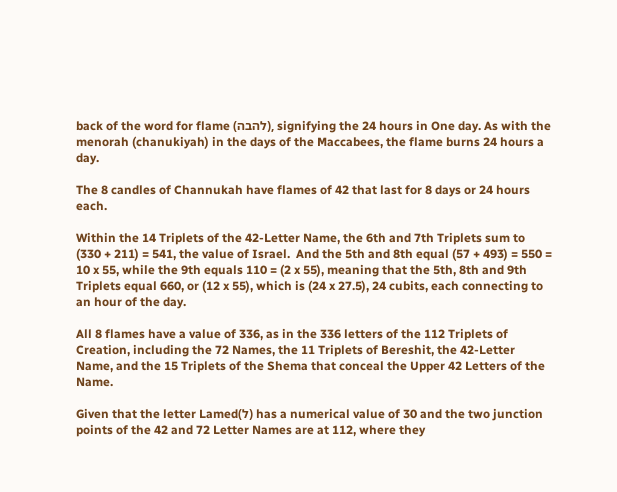back of the word for flame (להבה), signifying the 24 hours in One day. As with the menorah (chanukiyah) in the days of the Maccabees, the flame burns 24 hours a day.

The 8 candles of Channukah have flames of 42 that last for 8 days or 24 hours each.

Within the 14 Triplets of the 42-Letter Name, the 6th and 7th Triplets sum to (330 + 211) = 541, the value of Israel.  And the 5th and 8th equal (57 + 493) = 550 = 10 x 55, while the 9th equals 110 = (2 x 55), meaning that the 5th, 8th and 9th Triplets equal 660, or (12 x 55), which is (24 x 27.5), 24 cubits, each connecting to an hour of the day.

All 8 flames have a value of 336, as in the 336 letters of the 112 Triplets of Creation, including the 72 Names, the 11 Triplets of Bereshit, the 42-Letter Name, and the 15 Triplets of the Shema that conceal the Upper 42 Letters of the Name.

Given that the letter Lamed(ל) has a numerical value of 30 and the two junction points of the 42 and 72 Letter Names are at 112, where they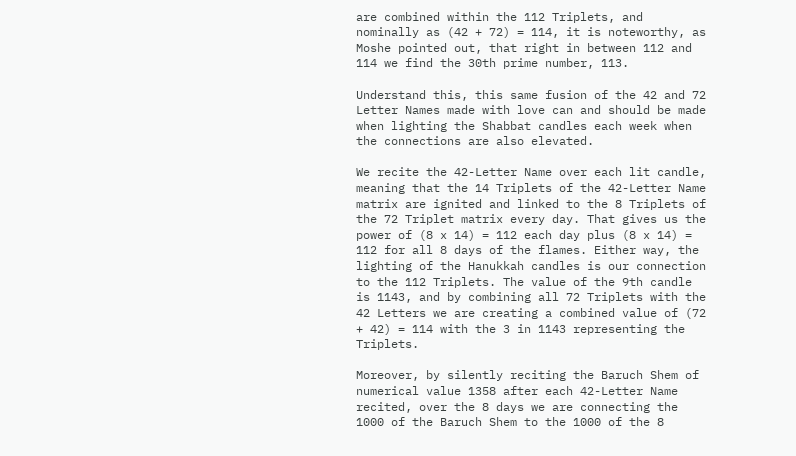are combined within the 112 Triplets, and nominally as (42 + 72) = 114, it is noteworthy, as Moshe pointed out, that right in between 112 and 114 we find the 30th prime number, 113.

Understand this, this same fusion of the 42 and 72 Letter Names made with love can and should be made when lighting the Shabbat candles each week when the connections are also elevated.

We recite the 42-Letter Name over each lit candle, meaning that the 14 Triplets of the 42-Letter Name matrix are ignited and linked to the 8 Triplets of the 72 Triplet matrix every day. That gives us the power of (8 x 14) = 112 each day plus (8 x 14) = 112 for all 8 days of the flames. Either way, the lighting of the Hanukkah candles is our connection to the 112 Triplets. The value of the 9th candle is 1143, and by combining all 72 Triplets with the 42 Letters we are creating a combined value of (72 + 42) = 114 with the 3 in 1143 representing the Triplets.

Moreover, by silently reciting the Baruch Shem of numerical value 1358 after each 42-Letter Name recited, over the 8 days we are connecting the 1000 of the Baruch Shem to the 1000 of the 8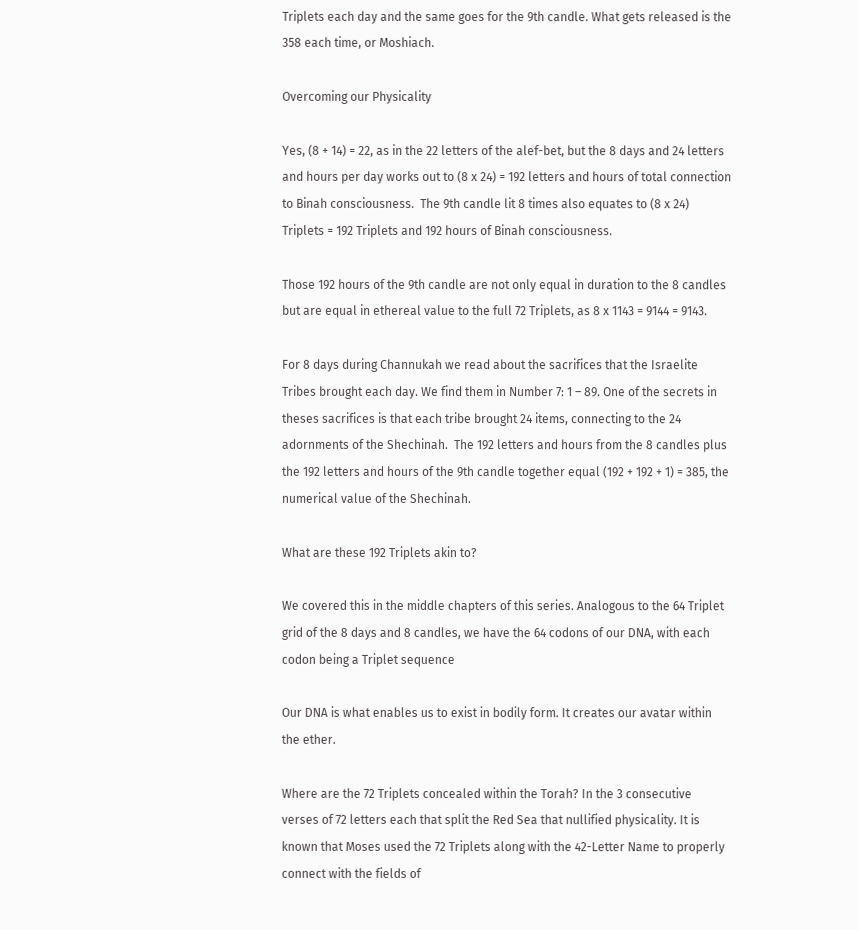Triplets each day and the same goes for the 9th candle. What gets released is the 358 each time, or Moshiach.

Overcoming our Physicality

Yes, (8 + 14) = 22, as in the 22 letters of the alef-bet, but the 8 days and 24 letters and hours per day works out to (8 x 24) = 192 letters and hours of total connection to Binah consciousness.  The 9th candle lit 8 times also equates to (8 x 24) Triplets = 192 Triplets and 192 hours of Binah consciousness.

Those 192 hours of the 9th candle are not only equal in duration to the 8 candles but are equal in ethereal value to the full 72 Triplets, as 8 x 1143 = 9144 = 9143.

For 8 days during Channukah we read about the sacrifices that the Israelite Tribes brought each day. We find them in Number 7: 1 – 89. One of the secrets in theses sacrifices is that each tribe brought 24 items, connecting to the 24 adornments of the Shechinah.  The 192 letters and hours from the 8 candles plus the 192 letters and hours of the 9th candle together equal (192 + 192 + 1) = 385, the numerical value of the Shechinah.

What are these 192 Triplets akin to?

We covered this in the middle chapters of this series. Analogous to the 64 Triplet grid of the 8 days and 8 candles, we have the 64 codons of our DNA, with each codon being a Triplet sequence

Our DNA is what enables us to exist in bodily form. It creates our avatar within the ether.

Where are the 72 Triplets concealed within the Torah? In the 3 consecutive verses of 72 letters each that split the Red Sea that nullified physicality. It is known that Moses used the 72 Triplets along with the 42-Letter Name to properly connect with the fields of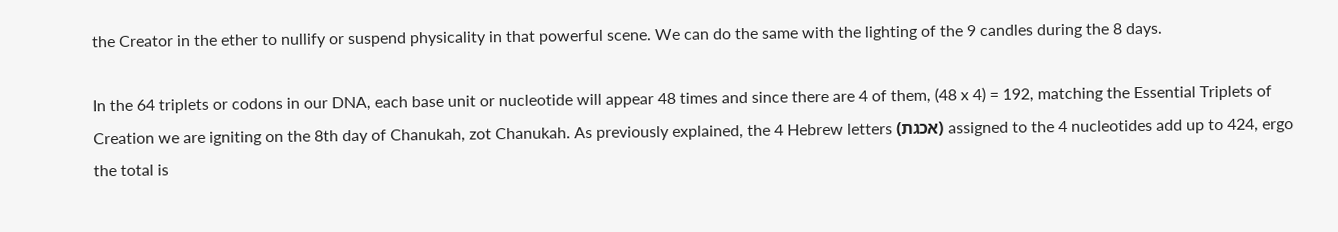the Creator in the ether to nullify or suspend physicality in that powerful scene. We can do the same with the lighting of the 9 candles during the 8 days.

In the 64 triplets or codons in our DNA, each base unit or nucleotide will appear 48 times and since there are 4 of them, (48 x 4) = 192, matching the Essential Triplets of Creation we are igniting on the 8th day of Chanukah, zot Chanukah. As previously explained, the 4 Hebrew letters (אכגת) assigned to the 4 nucleotides add up to 424, ergo the total is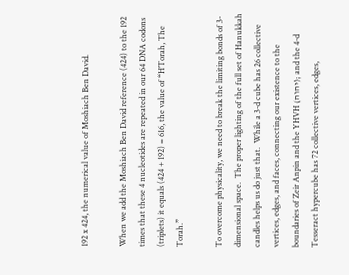192 x 424, the numerical value of Moshiach Ben David.

When we add the Moshiach Ben David reference (424) to the 192 times that these 4 nucleotides are repeated in our 64 DNA codons (triplets) it equals (424 + 192) = 616, the value of “H’Torah, The Torah.”

To overcome physicality, we need to break the limiting bonds of 3-dimensional space.  The proper lighting of the full set of Hanukkah candles helps us do just that.  While a 3-d cube has 26 collective vertices, edges, and faces, connecting our existence to the boundaries of Zeir Anpin and the YHVH (יהוה); and the 4-d Tesseract hypercube has 72 collective vertices, edges,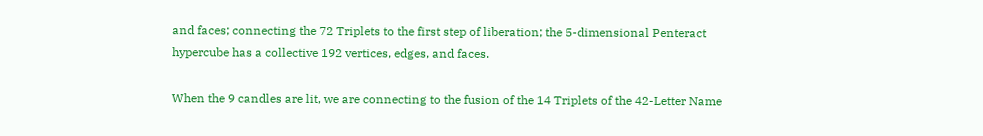and faces; connecting the 72 Triplets to the first step of liberation; the 5-dimensional Penteract hypercube has a collective 192 vertices, edges, and faces.

When the 9 candles are lit, we are connecting to the fusion of the 14 Triplets of the 42-Letter Name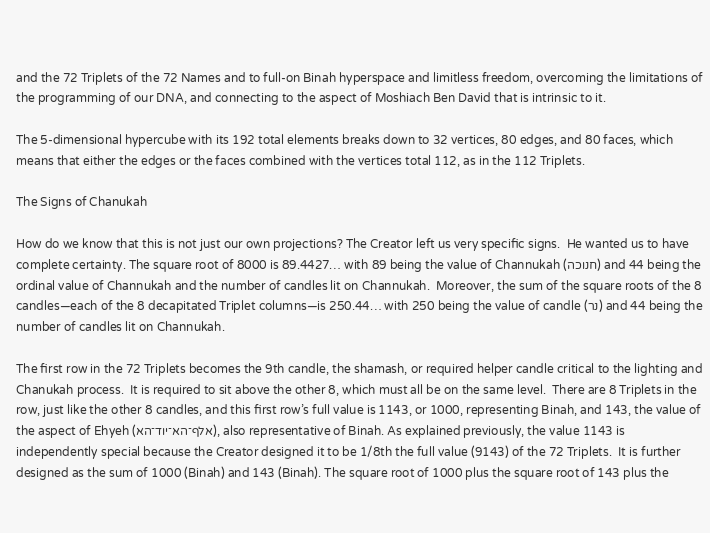and the 72 Triplets of the 72 Names and to full-on Binah hyperspace and limitless freedom, overcoming the limitations of the programming of our DNA, and connecting to the aspect of Moshiach Ben David that is intrinsic to it.

The 5-dimensional hypercube with its 192 total elements breaks down to 32 vertices, 80 edges, and 80 faces, which means that either the edges or the faces combined with the vertices total 112, as in the 112 Triplets.

The Signs of Chanukah

How do we know that this is not just our own projections? The Creator left us very specific signs.  He wanted us to have complete certainty. The square root of 8000 is 89.4427… with 89 being the value of Channukah (חנוכה) and 44 being the ordinal value of Channukah and the number of candles lit on Channukah.  Moreover, the sum of the square roots of the 8 candles—each of the 8 decapitated Triplet columns—is 250.44… with 250 being the value of candle (נר) and 44 being the number of candles lit on Channukah.

The first row in the 72 Triplets becomes the 9th candle, the shamash, or required helper candle critical to the lighting and Chanukah process.  It is required to sit above the other 8, which must all be on the same level.  There are 8 Triplets in the row, just like the other 8 candles, and this first row’s full value is 1143, or 1000, representing Binah, and 143, the value of the aspect of Ehyeh (אלף־הא־יוד־הא), also representative of Binah. As explained previously, the value 1143 is independently special because the Creator designed it to be 1/8th the full value (9143) of the 72 Triplets.  It is further designed as the sum of 1000 (Binah) and 143 (Binah). The square root of 1000 plus the square root of 143 plus the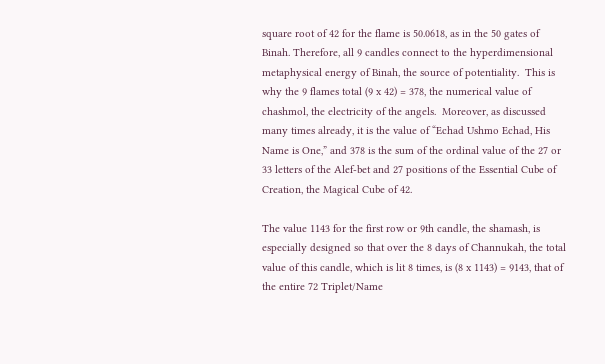square root of 42 for the flame is 50.0618, as in the 50 gates of Binah. Therefore, all 9 candles connect to the hyperdimensional metaphysical energy of Binah, the source of potentiality.  This is why the 9 flames total (9 x 42) = 378, the numerical value of chashmol, the electricity of the angels.  Moreover, as discussed many times already, it is the value of “Echad Ushmo Echad, His Name is One,” and 378 is the sum of the ordinal value of the 27 or 33 letters of the Alef-bet and 27 positions of the Essential Cube of Creation, the Magical Cube of 42.

The value 1143 for the first row or 9th candle, the shamash, is especially designed so that over the 8 days of Channukah, the total value of this candle, which is lit 8 times, is (8 x 1143) = 9143, that of the entire 72 Triplet/Name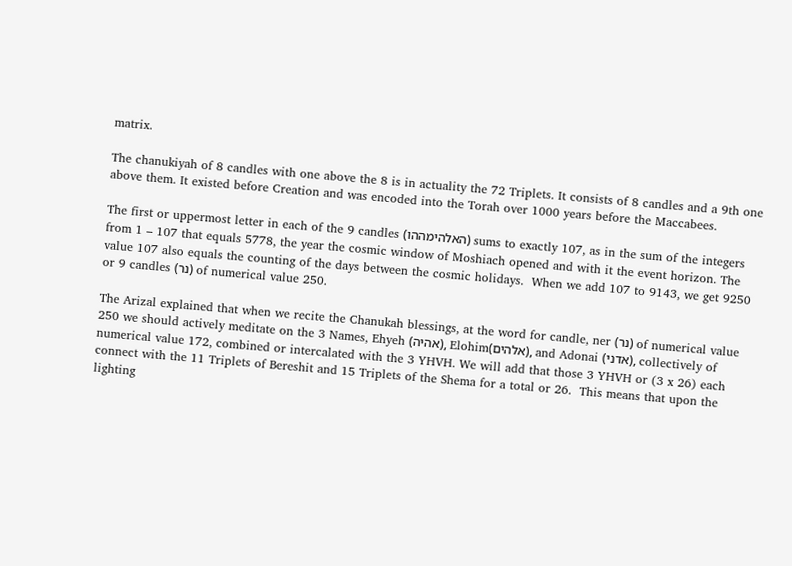matrix.

The chanukiyah of 8 candles with one above the 8 is in actuality the 72 Triplets. It consists of 8 candles and a 9th one above them. It existed before Creation and was encoded into the Torah over 1000 years before the Maccabees.

The first or uppermost letter in each of the 9 candles (האלהימההו) sums to exactly 107, as in the sum of the integers from 1 – 107 that equals 5778, the year the cosmic window of Moshiach opened and with it the event horizon. The value 107 also equals the counting of the days between the cosmic holidays.  When we add 107 to 9143, we get 9250 or 9 candles (נר) of numerical value 250.

The Arizal explained that when we recite the Chanukah blessings, at the word for candle, ner (נר) of numerical value 250 we should actively meditate on the 3 Names, Ehyeh (אהיה), Elohim(אלהים), and Adonai (אדני), collectively of numerical value 172, combined or intercalated with the 3 YHVH. We will add that those 3 YHVH or (3 x 26) each connect with the 11 Triplets of Bereshit and 15 Triplets of the Shema for a total or 26.  This means that upon the lighting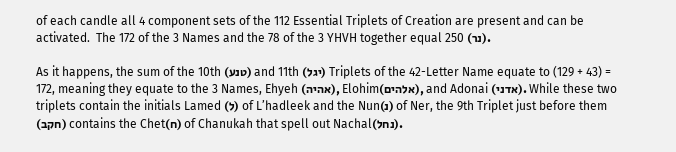of each candle all 4 component sets of the 112 Essential Triplets of Creation are present and can be activated.  The 172 of the 3 Names and the 78 of the 3 YHVH together equal 250 (נר).

As it happens, the sum of the 10th (טנע) and 11th (יגל) Triplets of the 42-Letter Name equate to (129 + 43) = 172, meaning they equate to the 3 Names, Ehyeh (אהיה), Elohim(אלהים), and Adonai (אדני). While these two triplets contain the initials Lamed (ל) of L’hadleek and the Nun(נ) of Ner, the 9th Triplet just before them (חקב) contains the Chet(ח) of Chanukah that spell out Nachal(נחל).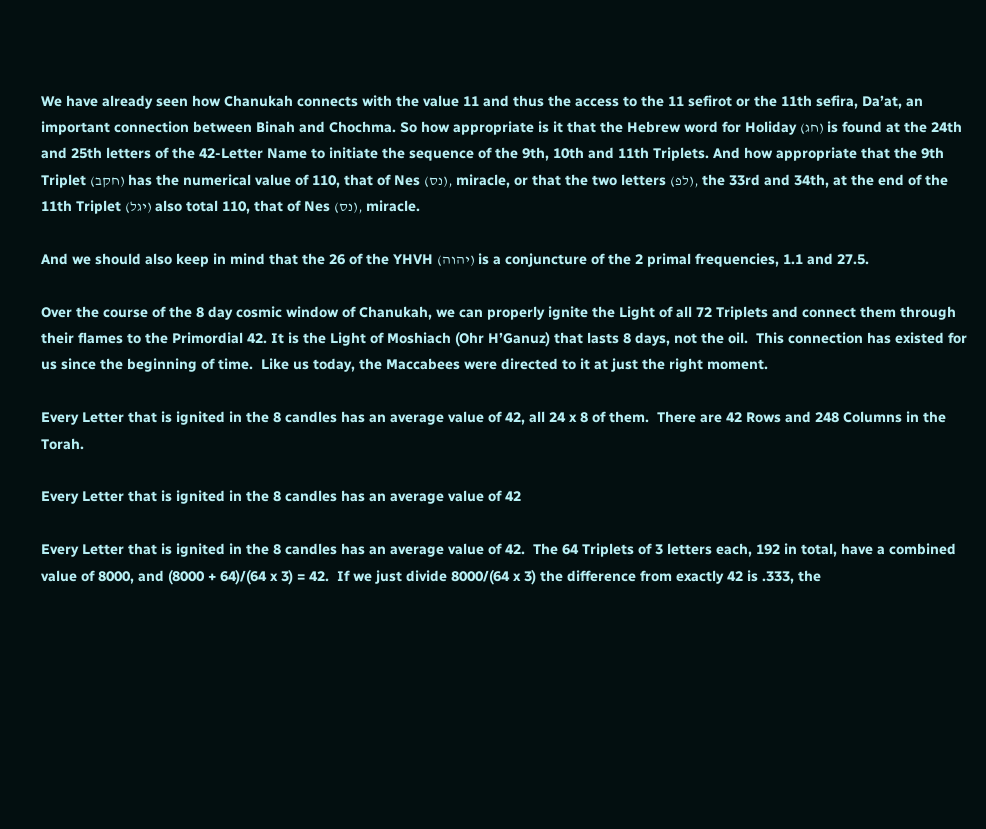We have already seen how Chanukah connects with the value 11 and thus the access to the 11 sefirot or the 11th sefira, Da’at, an important connection between Binah and Chochma. So how appropriate is it that the Hebrew word for Holiday (חג) is found at the 24th and 25th letters of the 42-Letter Name to initiate the sequence of the 9th, 10th and 11th Triplets. And how appropriate that the 9th Triplet (חקב) has the numerical value of 110, that of Nes (נס), miracle, or that the two letters (לפ), the 33rd and 34th, at the end of the 11th Triplet (יגל) also total 110, that of Nes (נס), miracle.

And we should also keep in mind that the 26 of the YHVH (יהוה) is a conjuncture of the 2 primal frequencies, 1.1 and 27.5.

Over the course of the 8 day cosmic window of Chanukah, we can properly ignite the Light of all 72 Triplets and connect them through their flames to the Primordial 42. It is the Light of Moshiach (Ohr H’Ganuz) that lasts 8 days, not the oil.  This connection has existed for us since the beginning of time.  Like us today, the Maccabees were directed to it at just the right moment.

Every Letter that is ignited in the 8 candles has an average value of 42, all 24 x 8 of them.  There are 42 Rows and 248 Columns in the Torah.

Every Letter that is ignited in the 8 candles has an average value of 42

Every Letter that is ignited in the 8 candles has an average value of 42.  The 64 Triplets of 3 letters each, 192 in total, have a combined value of 8000, and (8000 + 64)/(64 x 3) = 42.  If we just divide 8000/(64 x 3) the difference from exactly 42 is .333, the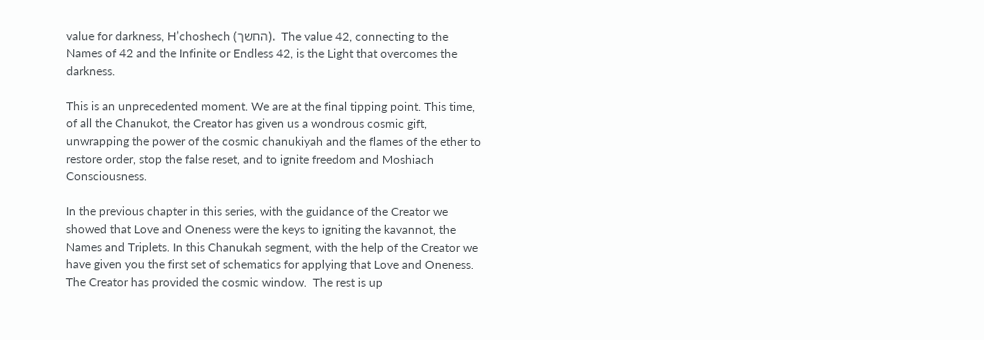value for darkness, H’choshech (החשך).  The value 42, connecting to the Names of 42 and the Infinite or Endless 42, is the Light that overcomes the darkness.

This is an unprecedented moment. We are at the final tipping point. This time, of all the Chanukot, the Creator has given us a wondrous cosmic gift, unwrapping the power of the cosmic chanukiyah and the flames of the ether to restore order, stop the false reset, and to ignite freedom and Moshiach Consciousness.

In the previous chapter in this series, with the guidance of the Creator we showed that Love and Oneness were the keys to igniting the kavannot, the Names and Triplets. In this Chanukah segment, with the help of the Creator we have given you the first set of schematics for applying that Love and Oneness. The Creator has provided the cosmic window.  The rest is up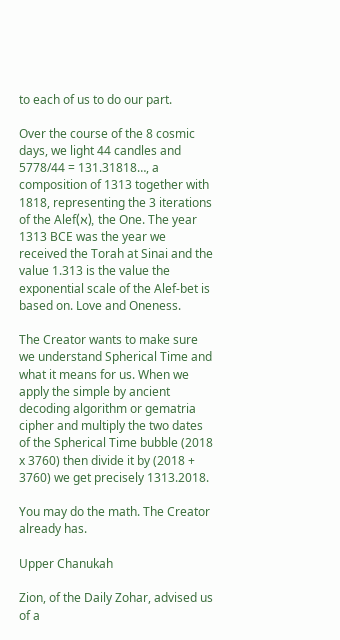to each of us to do our part.

Over the course of the 8 cosmic days, we light 44 candles and 5778/44 = 131.31818…, a composition of 1313 together with 1818, representing the 3 iterations of the Alef(א), the One. The year 1313 BCE was the year we received the Torah at Sinai and the value 1.313 is the value the exponential scale of the Alef-bet is based on. Love and Oneness.

The Creator wants to make sure we understand Spherical Time and what it means for us. When we apply the simple by ancient decoding algorithm or gematria cipher and multiply the two dates of the Spherical Time bubble (2018 x 3760) then divide it by (2018 + 3760) we get precisely 1313.2018.

You may do the math. The Creator already has.

Upper Chanukah

Zion, of the Daily Zohar, advised us of a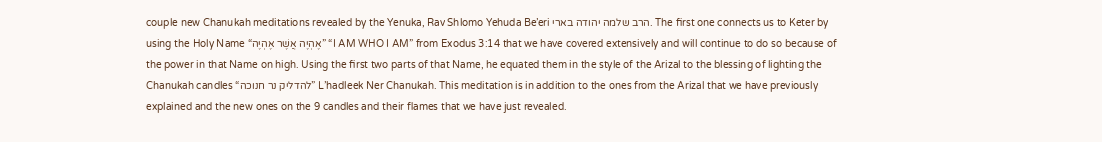couple new Chanukah meditations revealed by the Yenuka, Rav Shlomo Yehuda Be’eri הרב שלמה יהודה בארי. The first one connects us to Keter by using the Holy Name “אֶהְיֶה אֲשֶׁר אֶהְיֶה” “I AM WHO I AM” from Exodus 3:14 that we have covered extensively and will continue to do so because of the power in that Name on high. Using the first two parts of that Name, he equated them in the style of the Arizal to the blessing of lighting the Chanukah candles “להדליק נר חנוכה” L’hadleek Ner Chanukah. This meditation is in addition to the ones from the Arizal that we have previously explained and the new ones on the 9 candles and their flames that we have just revealed.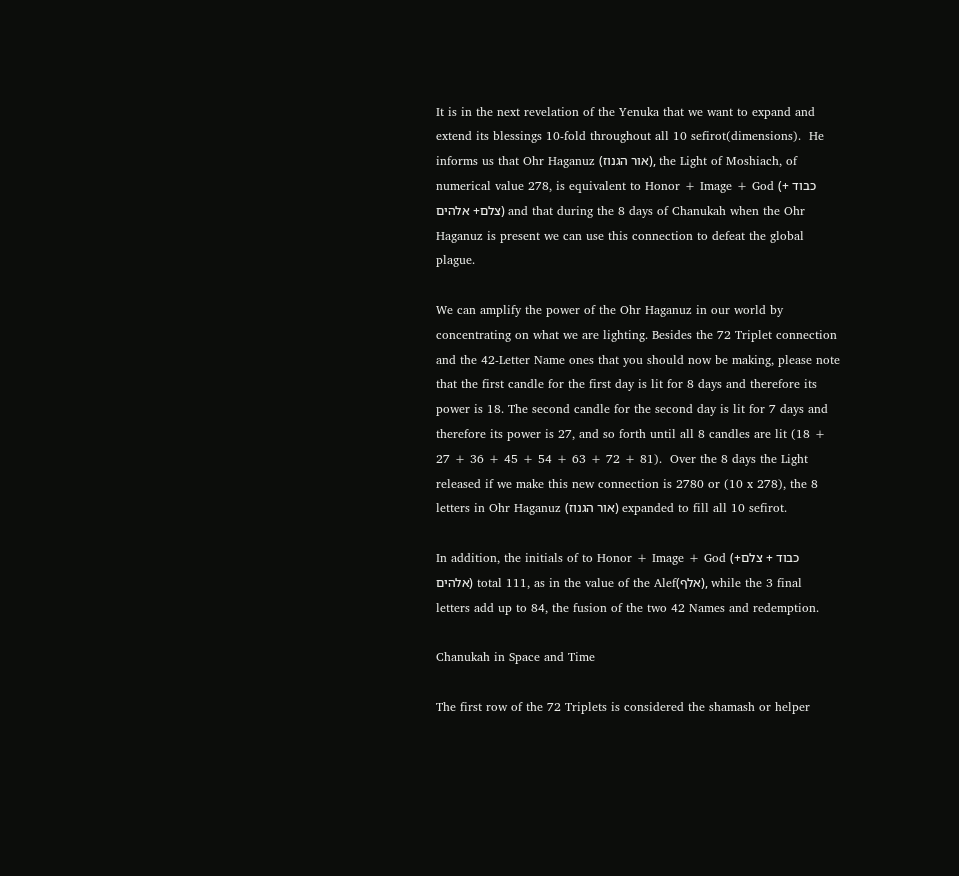It is in the next revelation of the Yenuka that we want to expand and extend its blessings 10-fold throughout all 10 sefirot(dimensions).  He informs us that Ohr Haganuz (אור הגנוז), the Light of Moshiach, of numerical value 278, is equivalent to Honor + Image + God (כבוד + צלם+ אלהים) and that during the 8 days of Chanukah when the Ohr Haganuz is present we can use this connection to defeat the global plague.

We can amplify the power of the Ohr Haganuz in our world by concentrating on what we are lighting. Besides the 72 Triplet connection and the 42-Letter Name ones that you should now be making, please note that the first candle for the first day is lit for 8 days and therefore its power is 18. The second candle for the second day is lit for 7 days and therefore its power is 27, and so forth until all 8 candles are lit (18 + 27 + 36 + 45 + 54 + 63 + 72 + 81).  Over the 8 days the Light released if we make this new connection is 2780 or (10 x 278), the 8 letters in Ohr Haganuz (אור הגנוז) expanded to fill all 10 sefirot.

In addition, the initials of to Honor + Image + God (כבוד + צלם+ אלהים) total 111, as in the value of the Alef(אלף), while the 3 final letters add up to 84, the fusion of the two 42 Names and redemption.

Chanukah in Space and Time

The first row of the 72 Triplets is considered the shamash or helper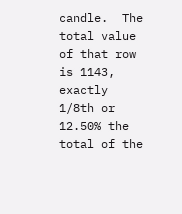candle.  The total value of that row is 1143, exactly 1/8th or 12.50% the total of the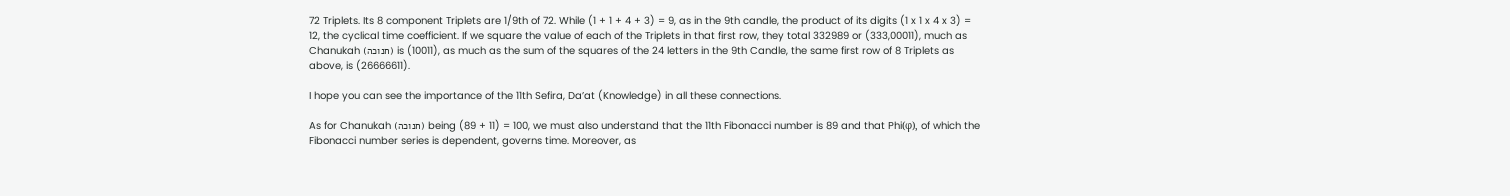72 Triplets. Its 8 component Triplets are 1/9th of 72. While (1 + 1 + 4 + 3) = 9, as in the 9th candle, the product of its digits (1 x 1 x 4 x 3) = 12, the cyclical time coefficient. If we square the value of each of the Triplets in that first row, they total 332989 or (333,00011), much as Chanukah (חנוכה) is (10011), as much as the sum of the squares of the 24 letters in the 9th Candle, the same first row of 8 Triplets as above, is (26666611).

I hope you can see the importance of the 11th Sefira, Da’at (Knowledge) in all these connections.

As for Chanukah (חנוכה) being (89 + 11) = 100, we must also understand that the 11th Fibonacci number is 89 and that Phi(φ), of which the Fibonacci number series is dependent, governs time. Moreover, as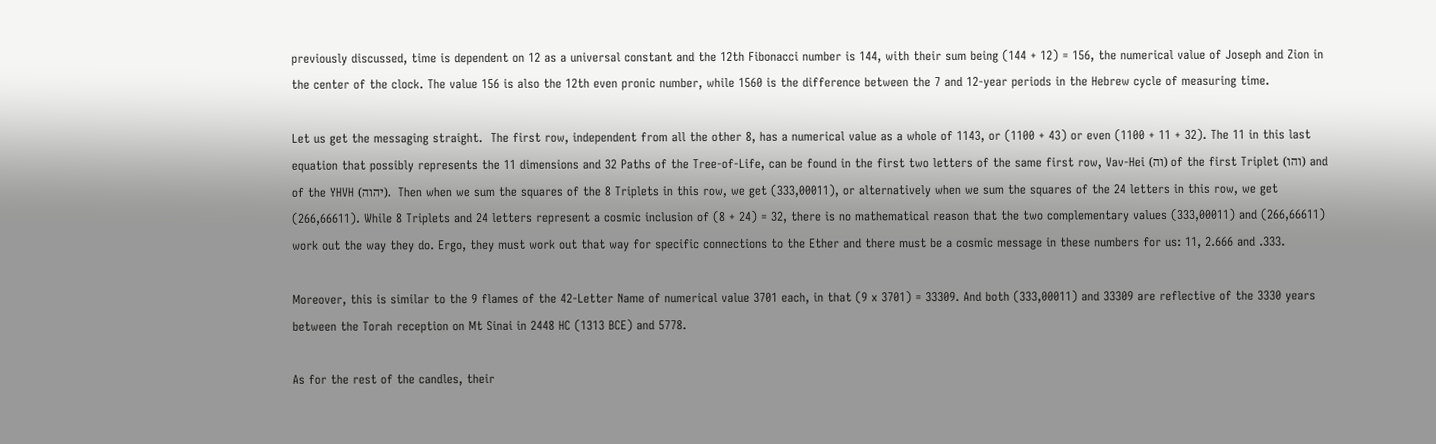previously discussed, time is dependent on 12 as a universal constant and the 12th Fibonacci number is 144, with their sum being (144 + 12) = 156, the numerical value of Joseph and Zion in the center of the clock. The value 156 is also the 12th even pronic number, while 1560 is the difference between the 7 and 12-year periods in the Hebrew cycle of measuring time.

Let us get the messaging straight.  The first row, independent from all the other 8, has a numerical value as a whole of 1143, or (1100 + 43) or even (1100 + 11 + 32). The 11 in this last equation that possibly represents the 11 dimensions and 32 Paths of the Tree-of-Life, can be found in the first two letters of the same first row, Vav-Hei (וה) of the first Triplet (והו) and of the YHVH (יהוה).  Then when we sum the squares of the 8 Triplets in this row, we get (333,00011), or alternatively when we sum the squares of the 24 letters in this row, we get (266,66611). While 8 Triplets and 24 letters represent a cosmic inclusion of (8 + 24) = 32, there is no mathematical reason that the two complementary values (333,00011) and (266,66611) work out the way they do. Ergo, they must work out that way for specific connections to the Ether and there must be a cosmic message in these numbers for us: 11, 2.666 and .333.

Moreover, this is similar to the 9 flames of the 42-Letter Name of numerical value 3701 each, in that (9 x 3701) = 33309. And both (333,00011) and 33309 are reflective of the 3330 years between the Torah reception on Mt Sinai in 2448 HC (1313 BCE) and 5778.

As for the rest of the candles, their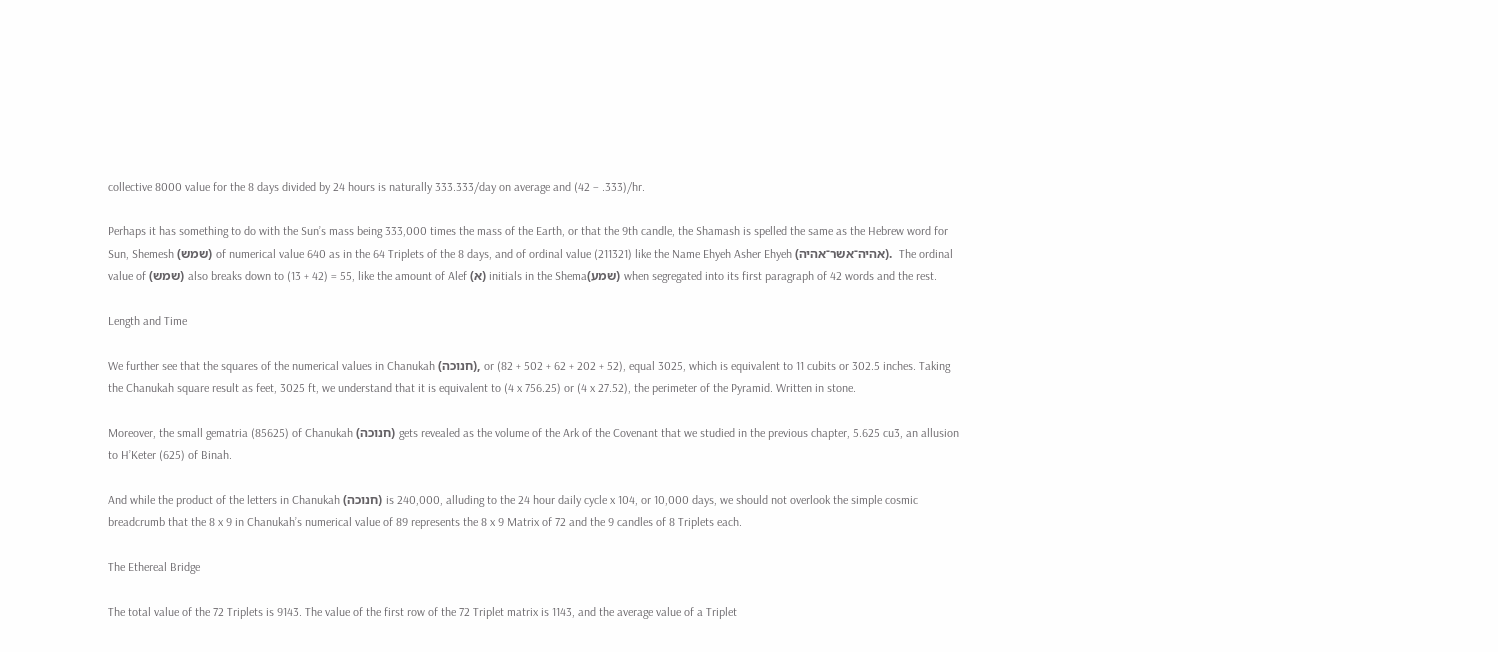collective 8000 value for the 8 days divided by 24 hours is naturally 333.333/day on average and (42 – .333)/hr.

Perhaps it has something to do with the Sun’s mass being 333,000 times the mass of the Earth, or that the 9th candle, the Shamash is spelled the same as the Hebrew word for Sun, Shemesh (שמש) of numerical value 640 as in the 64 Triplets of the 8 days, and of ordinal value (211321) like the Name Ehyeh Asher Ehyeh (אהיה־אשר־אהיה).  The ordinal value of (שמש) also breaks down to (13 + 42) = 55, like the amount of Alef (א) initials in the Shema(שמע) when segregated into its first paragraph of 42 words and the rest.

Length and Time

We further see that the squares of the numerical values in Chanukah (חנוכה), or (82 + 502 + 62 + 202 + 52), equal 3025, which is equivalent to 11 cubits or 302.5 inches. Taking the Chanukah square result as feet, 3025 ft, we understand that it is equivalent to (4 x 756.25) or (4 x 27.52), the perimeter of the Pyramid. Written in stone.

Moreover, the small gematria (85625) of Chanukah (חנוכה) gets revealed as the volume of the Ark of the Covenant that we studied in the previous chapter, 5.625 cu3, an allusion to H’Keter (625) of Binah.

And while the product of the letters in Chanukah (חנוכה) is 240,000, alluding to the 24 hour daily cycle x 104, or 10,000 days, we should not overlook the simple cosmic breadcrumb that the 8 x 9 in Chanukah’s numerical value of 89 represents the 8 x 9 Matrix of 72 and the 9 candles of 8 Triplets each.

The Ethereal Bridge

The total value of the 72 Triplets is 9143. The value of the first row of the 72 Triplet matrix is 1143, and the average value of a Triplet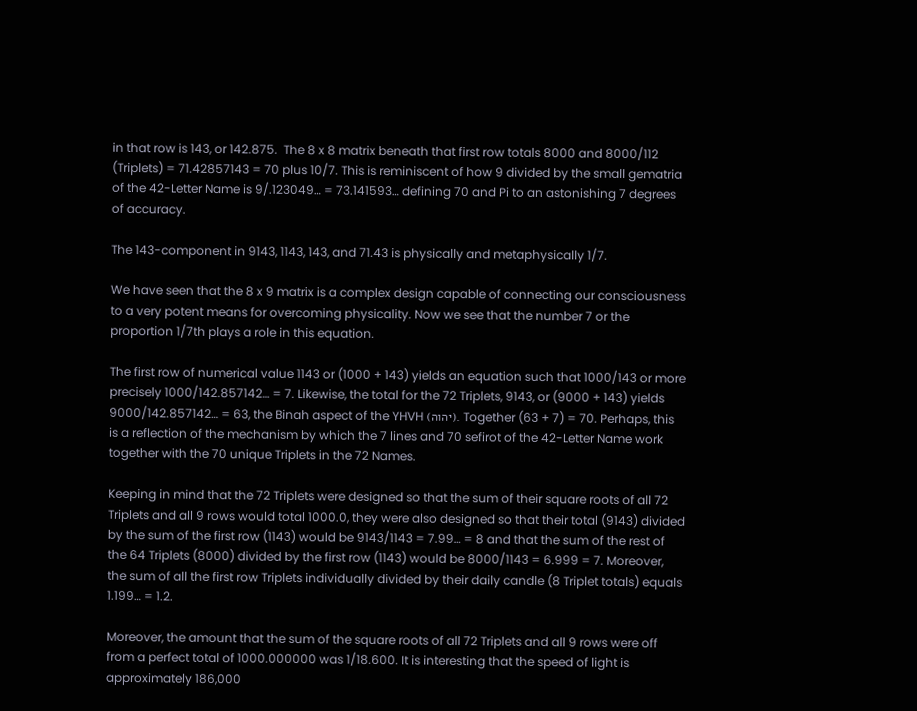in that row is 143, or 142.875.  The 8 x 8 matrix beneath that first row totals 8000 and 8000/112 (Triplets) = 71.42857143 = 70 plus 10/7. This is reminiscent of how 9 divided by the small gematria of the 42-Letter Name is 9/.123049… = 73.141593… defining 70 and Pi to an astonishing 7 degrees of accuracy.

The 143-component in 9143, 1143, 143, and 71.43 is physically and metaphysically 1/7.

We have seen that the 8 x 9 matrix is a complex design capable of connecting our consciousness to a very potent means for overcoming physicality. Now we see that the number 7 or the proportion 1/7th plays a role in this equation.

The first row of numerical value 1143 or (1000 + 143) yields an equation such that 1000/143 or more precisely 1000/142.857142… = 7. Likewise, the total for the 72 Triplets, 9143, or (9000 + 143) yields 9000/142.857142… = 63, the Binah aspect of the YHVH (יהוה). Together (63 + 7) = 70. Perhaps, this is a reflection of the mechanism by which the 7 lines and 70 sefirot of the 42-Letter Name work together with the 70 unique Triplets in the 72 Names.

Keeping in mind that the 72 Triplets were designed so that the sum of their square roots of all 72 Triplets and all 9 rows would total 1000.0, they were also designed so that their total (9143) divided by the sum of the first row (1143) would be 9143/1143 = 7.99… = 8 and that the sum of the rest of the 64 Triplets (8000) divided by the first row (1143) would be 8000/1143 = 6.999 = 7. Moreover, the sum of all the first row Triplets individually divided by their daily candle (8 Triplet totals) equals 1.199… = 1.2.

Moreover, the amount that the sum of the square roots of all 72 Triplets and all 9 rows were off from a perfect total of 1000.000000 was 1/18.600. It is interesting that the speed of light is approximately 186,000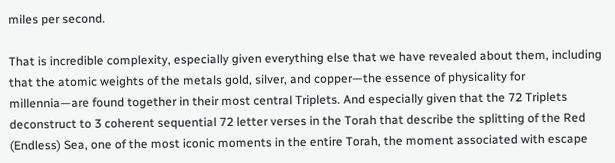miles per second.

That is incredible complexity, especially given everything else that we have revealed about them, including that the atomic weights of the metals gold, silver, and copper—the essence of physicality for millennia—are found together in their most central Triplets. And especially given that the 72 Triplets deconstruct to 3 coherent sequential 72 letter verses in the Torah that describe the splitting of the Red (Endless) Sea, one of the most iconic moments in the entire Torah, the moment associated with escape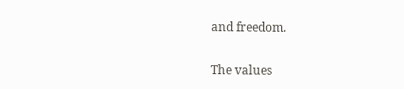and freedom.

The values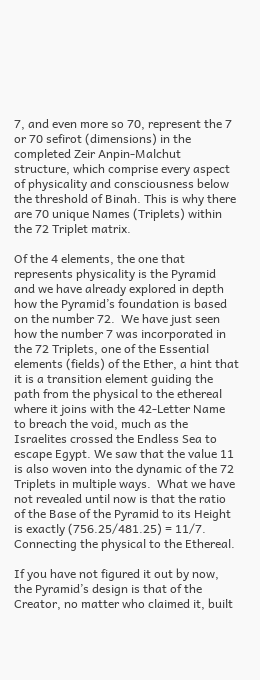7, and even more so 70, represent the 7 or 70 sefirot (dimensions) in the completed Zeir Anpin-Malchut structure, which comprise every aspect of physicality and consciousness below the threshold of Binah. This is why there are 70 unique Names (Triplets) within the 72 Triplet matrix.

Of the 4 elements, the one that represents physicality is the Pyramid and we have already explored in depth how the Pyramid’s foundation is based on the number 72.  We have just seen how the number 7 was incorporated in the 72 Triplets, one of the Essential elements (fields) of the Ether, a hint that it is a transition element guiding the path from the physical to the ethereal where it joins with the 42-Letter Name to breach the void, much as the Israelites crossed the Endless Sea to escape Egypt. We saw that the value 11 is also woven into the dynamic of the 72 Triplets in multiple ways.  What we have not revealed until now is that the ratio of the Base of the Pyramid to its Height is exactly (756.25/481.25) = 11/7. Connecting the physical to the Ethereal.

If you have not figured it out by now, the Pyramid’s design is that of the Creator, no matter who claimed it, built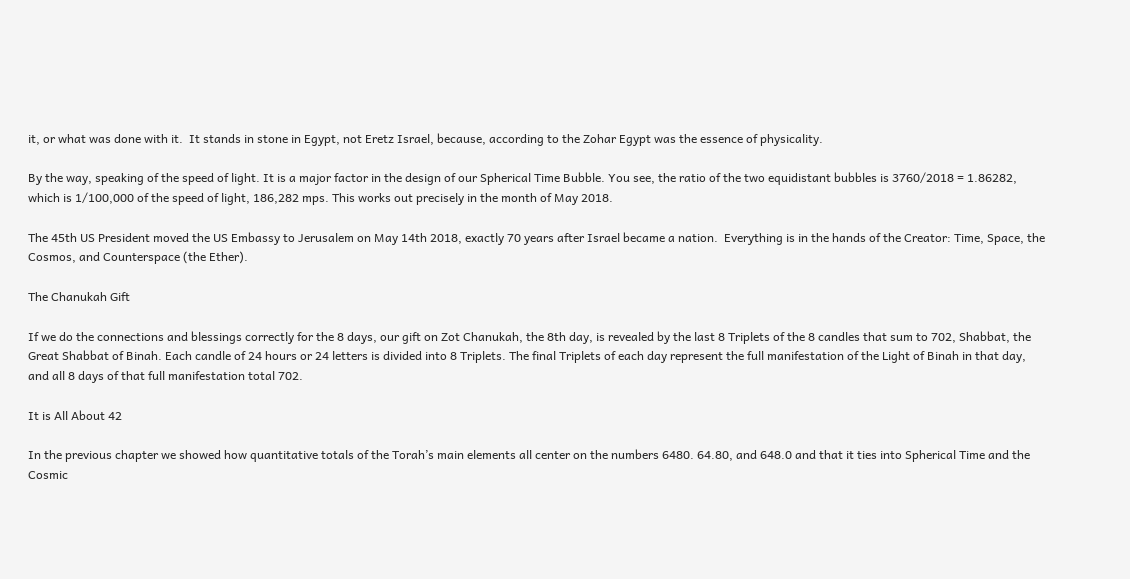it, or what was done with it.  It stands in stone in Egypt, not Eretz Israel, because, according to the Zohar Egypt was the essence of physicality.

By the way, speaking of the speed of light. It is a major factor in the design of our Spherical Time Bubble. You see, the ratio of the two equidistant bubbles is 3760/2018 = 1.86282, which is 1/100,000 of the speed of light, 186,282 mps. This works out precisely in the month of May 2018.

The 45th US President moved the US Embassy to Jerusalem on May 14th 2018, exactly 70 years after Israel became a nation.  Everything is in the hands of the Creator: Time, Space, the Cosmos, and Counterspace (the Ether).

The Chanukah Gift

If we do the connections and blessings correctly for the 8 days, our gift on Zot Chanukah, the 8th day, is revealed by the last 8 Triplets of the 8 candles that sum to 702, Shabbat, the Great Shabbat of Binah. Each candle of 24 hours or 24 letters is divided into 8 Triplets. The final Triplets of each day represent the full manifestation of the Light of Binah in that day, and all 8 days of that full manifestation total 702.

It is All About 42

In the previous chapter we showed how quantitative totals of the Torah’s main elements all center on the numbers 6480. 64.80, and 648.0 and that it ties into Spherical Time and the Cosmic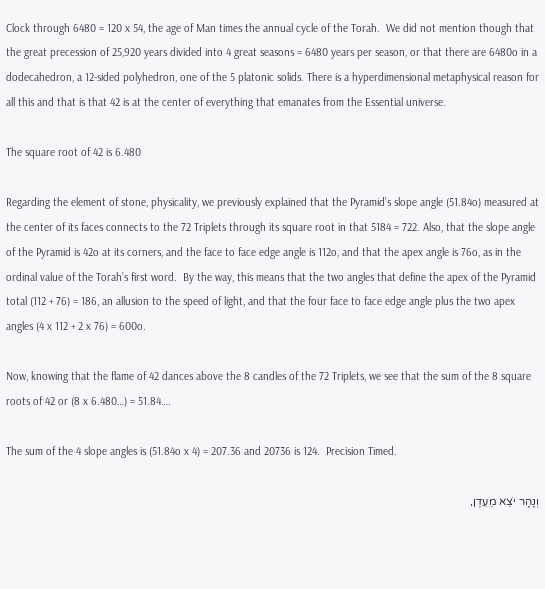Clock through 6480 = 120 x 54, the age of Man times the annual cycle of the Torah.  We did not mention though that the great precession of 25,920 years divided into 4 great seasons = 6480 years per season, or that there are 6480o in a dodecahedron, a 12-sided polyhedron, one of the 5 platonic solids. There is a hyperdimensional metaphysical reason for all this and that is that 42 is at the center of everything that emanates from the Essential universe.

The square root of 42 is 6.480

Regarding the element of stone, physicality, we previously explained that the Pyramid’s slope angle (51.84o) measured at the center of its faces connects to the 72 Triplets through its square root in that 5184 = 722. Also, that the slope angle of the Pyramid is 42o at its corners, and the face to face edge angle is 112o, and that the apex angle is 76o, as in the ordinal value of the Torah’s first word.  By the way, this means that the two angles that define the apex of the Pyramid total (112 + 76) = 186, an allusion to the speed of light, and that the four face to face edge angle plus the two apex angles (4 x 112 + 2 x 76) = 600o.

Now, knowing that the flame of 42 dances above the 8 candles of the 72 Triplets, we see that the sum of the 8 square roots of 42 or (8 x 6.480…) = 51.84….

The sum of the 4 slope angles is (51.84o x 4) = 207.36 and 20736 is 124.  Precision Timed.

וְנָהָר יֹצֵא מֵעֵדֶן,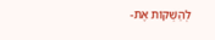לְהַשְׁקוֹת אֶת-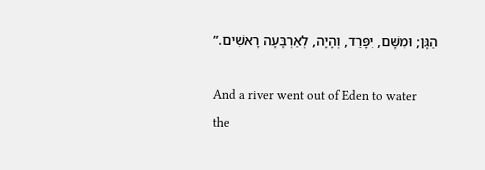הַגָּן; וּמִשָּׁם, יִפָּרֵד, וְהָיָה, לְאַרְבָּעָה רָאשִׁים.”

And a river went out of Eden to water the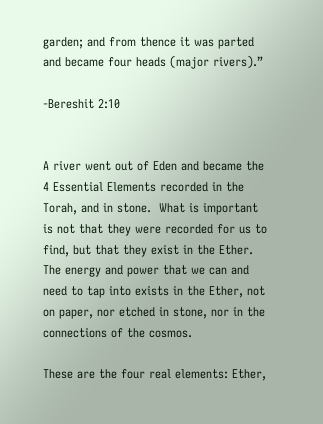garden; and from thence it was parted and became four heads (major rivers).”

-Bereshit 2:10


A river went out of Eden and became the 4 Essential Elements recorded in the Torah, and in stone.  What is important is not that they were recorded for us to find, but that they exist in the Ether.  The energy and power that we can and need to tap into exists in the Ether, not on paper, nor etched in stone, nor in the connections of the cosmos.

These are the four real elements: Ether,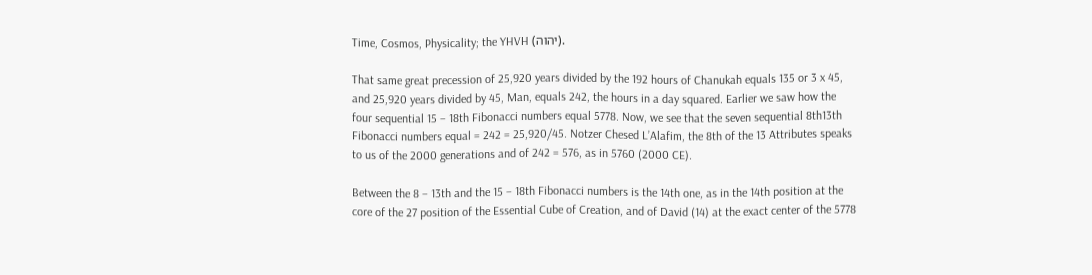Time, Cosmos, Physicality; the YHVH (יהוה).

That same great precession of 25,920 years divided by the 192 hours of Chanukah equals 135 or 3 x 45, and 25,920 years divided by 45, Man, equals 242, the hours in a day squared. Earlier we saw how the four sequential 15 – 18th Fibonacci numbers equal 5778. Now, we see that the seven sequential 8th13th Fibonacci numbers equal = 242 = 25,920/45. Notzer Chesed L’Alafim, the 8th of the 13 Attributes speaks to us of the 2000 generations and of 242 = 576, as in 5760 (2000 CE).

Between the 8 – 13th and the 15 – 18th Fibonacci numbers is the 14th one, as in the 14th position at the core of the 27 position of the Essential Cube of Creation, and of David (14) at the exact center of the 5778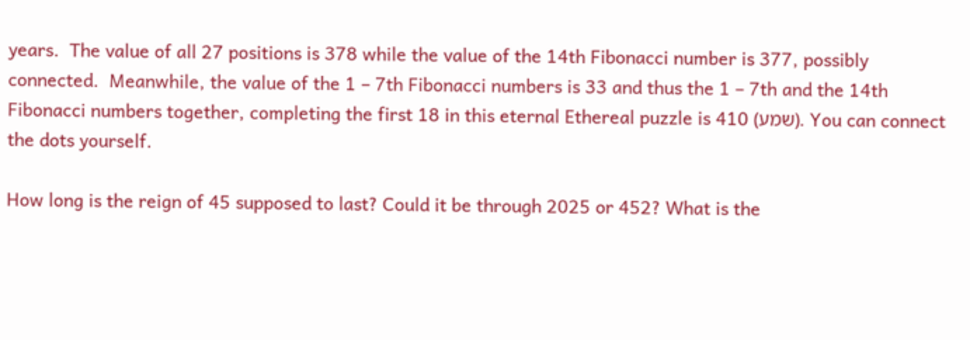years.  The value of all 27 positions is 378 while the value of the 14th Fibonacci number is 377, possibly connected.  Meanwhile, the value of the 1 – 7th Fibonacci numbers is 33 and thus the 1 – 7th and the 14th Fibonacci numbers together, completing the first 18 in this eternal Ethereal puzzle is 410 (שמע). You can connect the dots yourself.

How long is the reign of 45 supposed to last? Could it be through 2025 or 452? What is the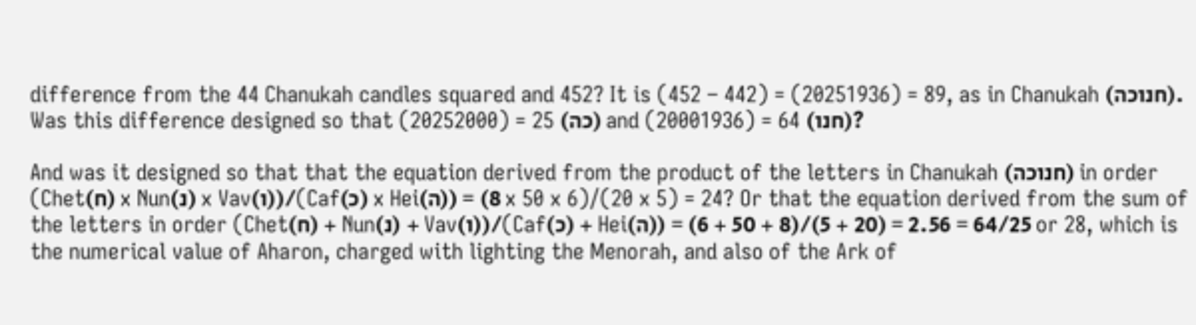difference from the 44 Chanukah candles squared and 452? It is (452 – 442) = (20251936) = 89, as in Chanukah (חנוכה). Was this difference designed so that (20252000) = 25 (כה) and (20001936) = 64 (חנו)?

And was it designed so that that the equation derived from the product of the letters in Chanukah (חנוכה) in order (Chet(ח) x Nun(נ) x Vav(ו))/(Caf(כ) x Hei(ה)) = (8 x 50 x 6)/(20 x 5) = 24? Or that the equation derived from the sum of the letters in order (Chet(ח) + Nun(נ) + Vav(ו))/(Caf(כ) + Hei(ה)) = (8 + 50 + 6)/(20 + 5) = 64/25 = 2.56 or 28, which is the numerical value of Aharon, charged with lighting the Menorah, and also of the Ark of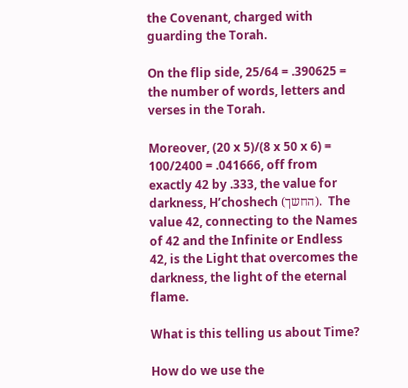the Covenant, charged with guarding the Torah.

On the flip side, 25/64 = .390625 = the number of words, letters and verses in the Torah.

Moreover, (20 x 5)/(8 x 50 x 6) = 100/2400 = .041666, off from exactly 42 by .333, the value for darkness, H’choshech (החשך).  The value 42, connecting to the Names of 42 and the Infinite or Endless 42, is the Light that overcomes the darkness, the light of the eternal flame.

What is this telling us about Time?

How do we use the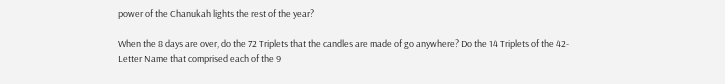power of the Chanukah lights the rest of the year?

When the 8 days are over, do the 72 Triplets that the candles are made of go anywhere? Do the 14 Triplets of the 42-Letter Name that comprised each of the 9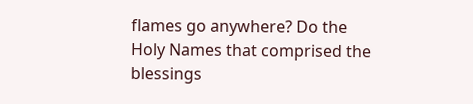flames go anywhere? Do the Holy Names that comprised the blessings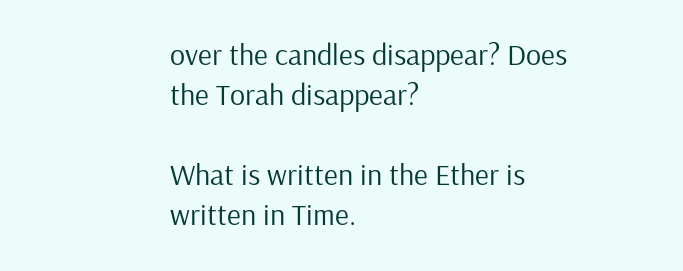over the candles disappear? Does the Torah disappear?

What is written in the Ether is written in Time.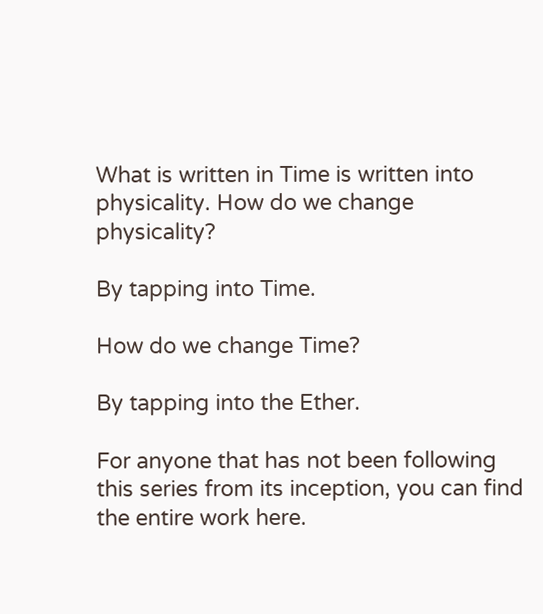What is written in Time is written into physicality. How do we change physicality?

By tapping into Time.

How do we change Time?

By tapping into the Ether.

For anyone that has not been following this series from its inception, you can find the entire work here.